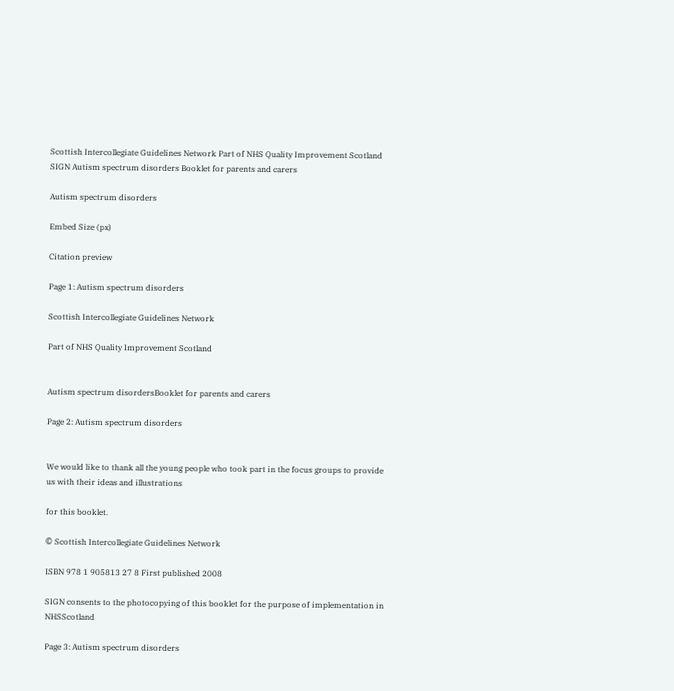Scottish Intercollegiate Guidelines Network Part of NHS Quality Improvement Scotland SIGN Autism spectrum disorders Booklet for parents and carers

Autism spectrum disorders

Embed Size (px)

Citation preview

Page 1: Autism spectrum disorders

Scottish Intercollegiate Guidelines Network

Part of NHS Quality Improvement Scotland


Autism spectrum disordersBooklet for parents and carers

Page 2: Autism spectrum disorders


We would like to thank all the young people who took part in the focus groups to provide us with their ideas and illustrations

for this booklet.

© Scottish Intercollegiate Guidelines Network

ISBN 978 1 905813 27 8 First published 2008

SIGN consents to the photocopying of this booklet for the purpose of implementation in NHSScotland

Page 3: Autism spectrum disorders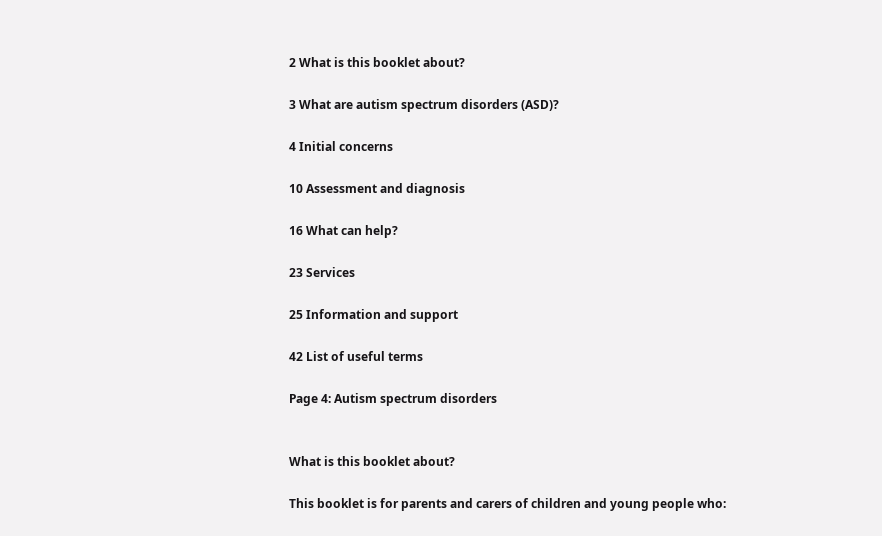2 What is this booklet about?

3 What are autism spectrum disorders (ASD)?

4 Initial concerns

10 Assessment and diagnosis

16 What can help?

23 Services

25 Information and support

42 List of useful terms

Page 4: Autism spectrum disorders


What is this booklet about?

This booklet is for parents and carers of children and young people who: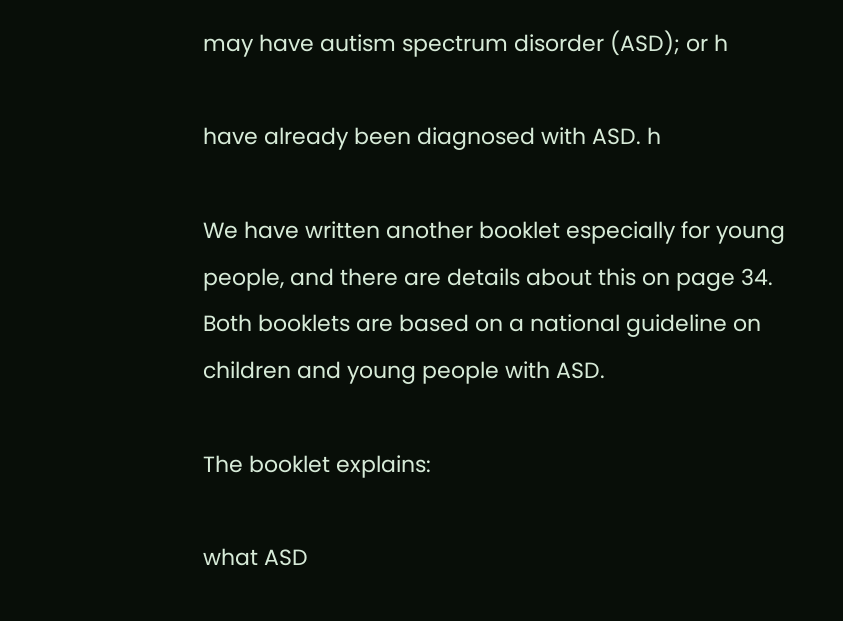may have autism spectrum disorder (ASD); or h

have already been diagnosed with ASD. h

We have written another booklet especially for young people, and there are details about this on page 34. Both booklets are based on a national guideline on children and young people with ASD.

The booklet explains:

what ASD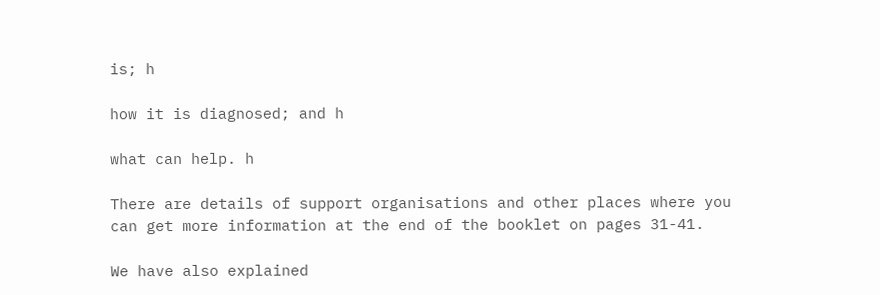is; h

how it is diagnosed; and h

what can help. h

There are details of support organisations and other places where you can get more information at the end of the booklet on pages 31-41.

We have also explained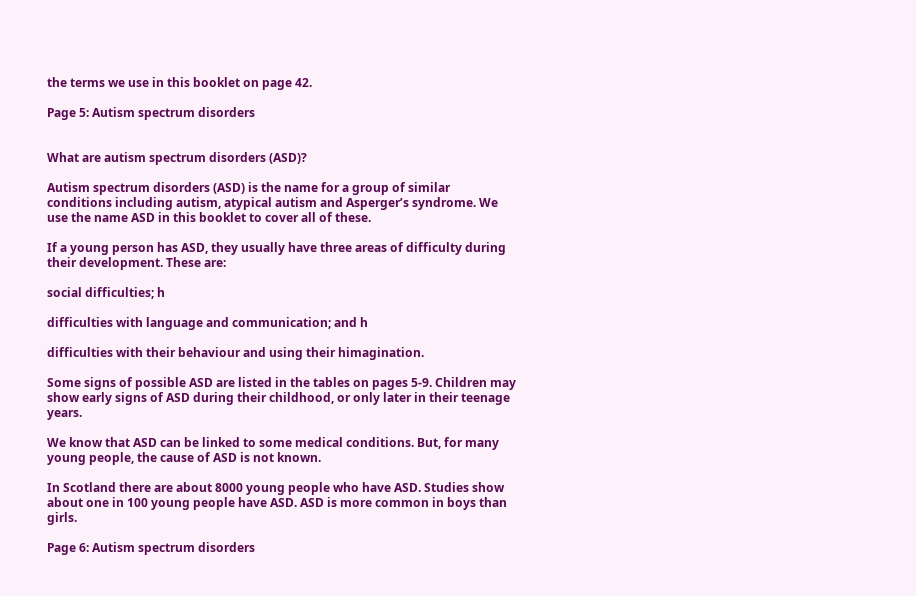the terms we use in this booklet on page 42.

Page 5: Autism spectrum disorders


What are autism spectrum disorders (ASD)?

Autism spectrum disorders (ASD) is the name for a group of similar conditions including autism, atypical autism and Asperger’s syndrome. We use the name ASD in this booklet to cover all of these.

If a young person has ASD, they usually have three areas of difficulty during their development. These are:

social difficulties; h

difficulties with language and communication; and h

difficulties with their behaviour and using their himagination.

Some signs of possible ASD are listed in the tables on pages 5-9. Children may show early signs of ASD during their childhood, or only later in their teenage years.

We know that ASD can be linked to some medical conditions. But, for many young people, the cause of ASD is not known.

In Scotland there are about 8000 young people who have ASD. Studies show about one in 100 young people have ASD. ASD is more common in boys than girls.

Page 6: Autism spectrum disorders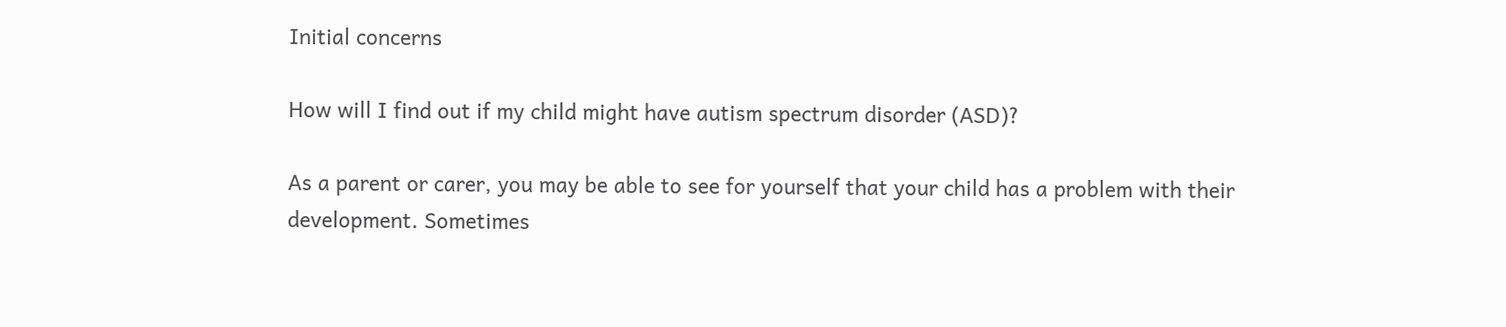Initial concerns

How will I find out if my child might have autism spectrum disorder (ASD)?

As a parent or carer, you may be able to see for yourself that your child has a problem with their development. Sometimes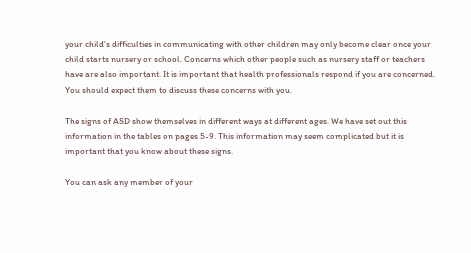your child’s difficulties in communicating with other children may only become clear once your child starts nursery or school. Concerns which other people such as nursery staff or teachers have are also important. It is important that health professionals respond if you are concerned. You should expect them to discuss these concerns with you.

The signs of ASD show themselves in different ways at different ages. We have set out this information in the tables on pages 5-9. This information may seem complicated but it is important that you know about these signs.

You can ask any member of your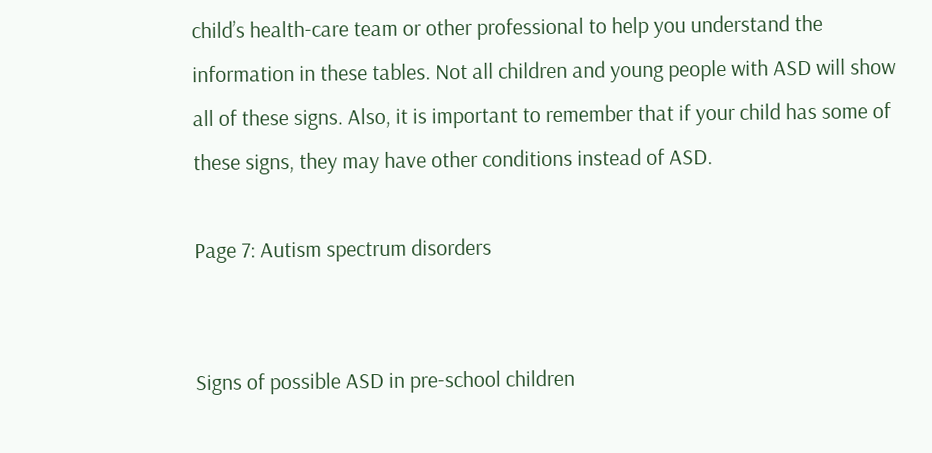child’s health-care team or other professional to help you understand the information in these tables. Not all children and young people with ASD will show all of these signs. Also, it is important to remember that if your child has some of these signs, they may have other conditions instead of ASD.

Page 7: Autism spectrum disorders


Signs of possible ASD in pre-school children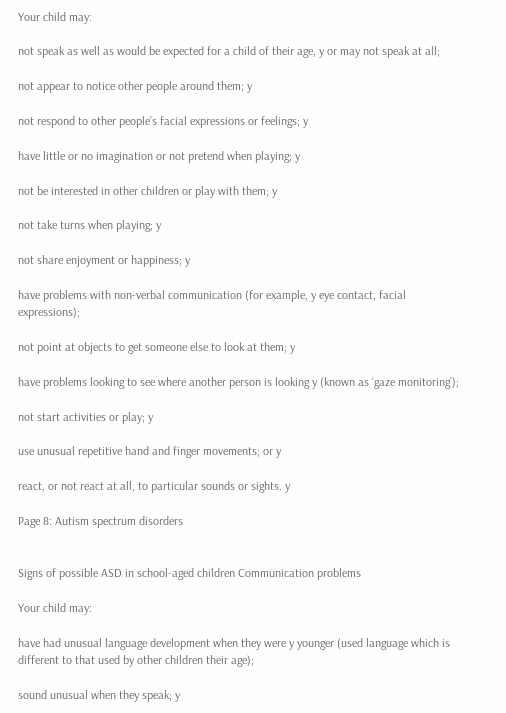Your child may:

not speak as well as would be expected for a child of their age, y or may not speak at all;

not appear to notice other people around them; y

not respond to other people’s facial expressions or feelings; y

have little or no imagination or not pretend when playing; y

not be interested in other children or play with them; y

not take turns when playing; y

not share enjoyment or happiness; y

have problems with non-verbal communication (for example, y eye contact, facial expressions);

not point at objects to get someone else to look at them; y

have problems looking to see where another person is looking y (known as ‘gaze monitoring’);

not start activities or play; y

use unusual repetitive hand and finger movements; or y

react, or not react at all, to particular sounds or sights. y

Page 8: Autism spectrum disorders


Signs of possible ASD in school-aged children Communication problems

Your child may:

have had unusual language development when they were y younger (used language which is different to that used by other children their age);

sound unusual when they speak; y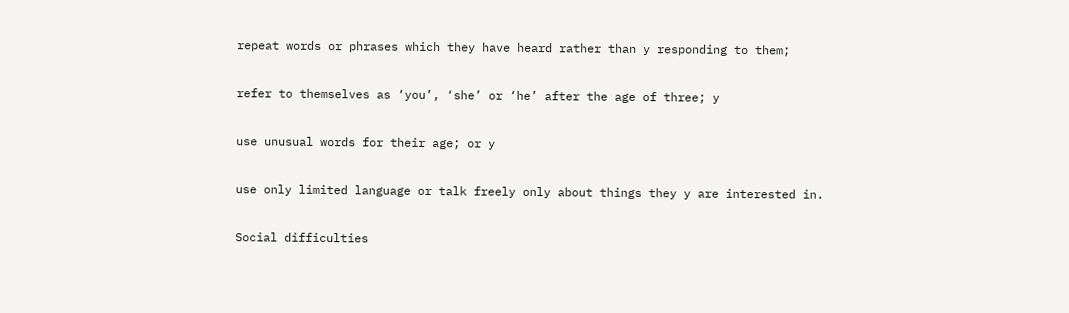repeat words or phrases which they have heard rather than y responding to them;

refer to themselves as ‘you’, ‘she’ or ‘he’ after the age of three; y

use unusual words for their age; or y

use only limited language or talk freely only about things they y are interested in.

Social difficulties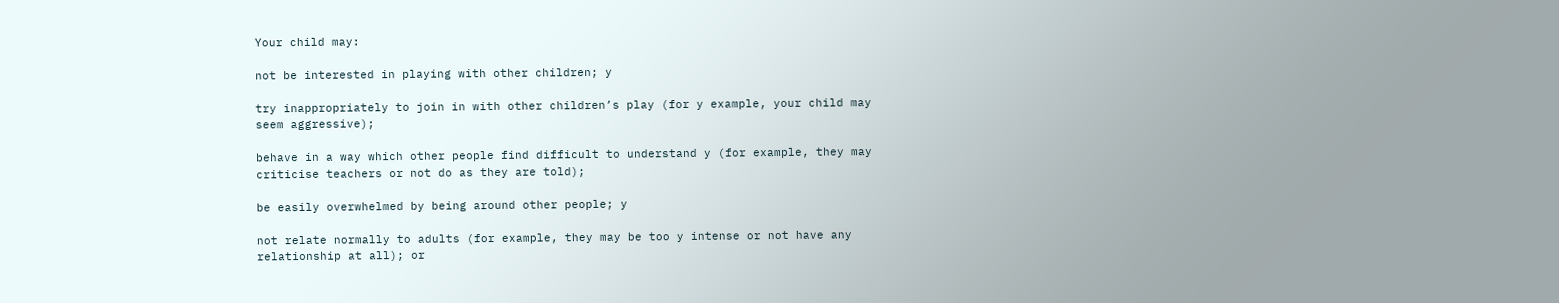Your child may:

not be interested in playing with other children; y

try inappropriately to join in with other children’s play (for y example, your child may seem aggressive);

behave in a way which other people find difficult to understand y (for example, they may criticise teachers or not do as they are told);

be easily overwhelmed by being around other people; y

not relate normally to adults (for example, they may be too y intense or not have any relationship at all); or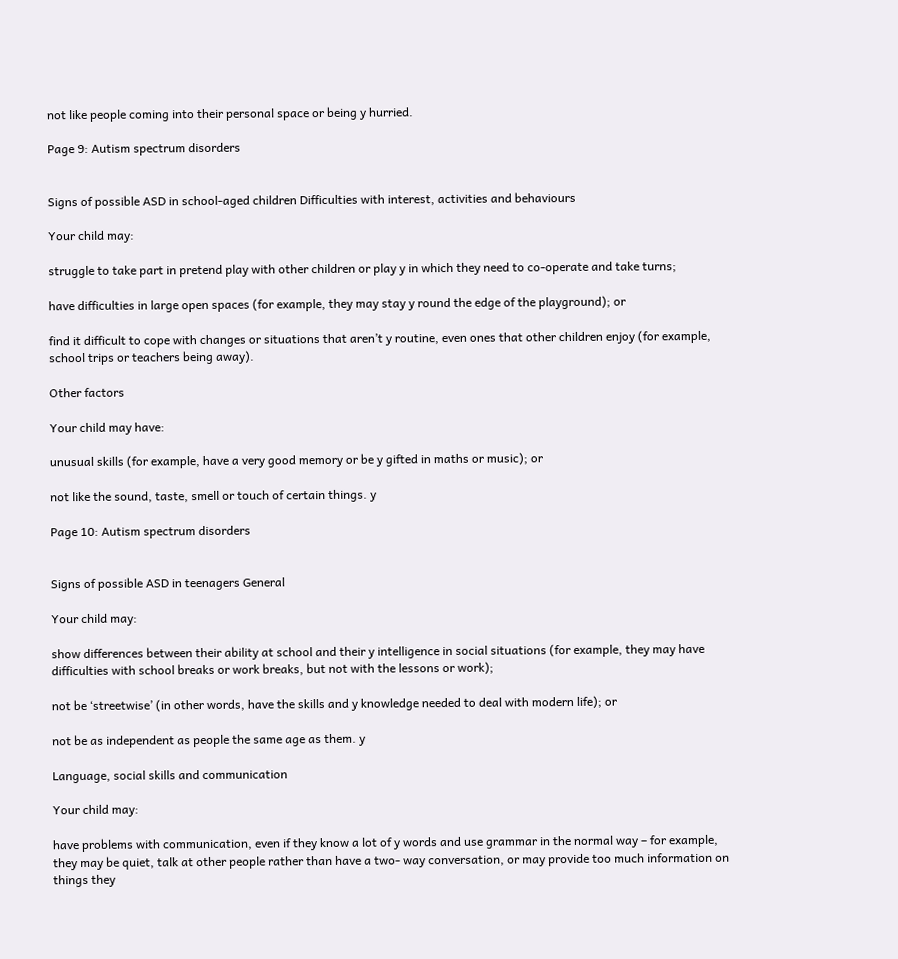not like people coming into their personal space or being y hurried.

Page 9: Autism spectrum disorders


Signs of possible ASD in school-aged children Difficulties with interest, activities and behaviours

Your child may:

struggle to take part in pretend play with other children or play y in which they need to co-operate and take turns;

have difficulties in large open spaces (for example, they may stay y round the edge of the playground); or

find it difficult to cope with changes or situations that aren’t y routine, even ones that other children enjoy (for example, school trips or teachers being away).

Other factors

Your child may have:

unusual skills (for example, have a very good memory or be y gifted in maths or music); or

not like the sound, taste, smell or touch of certain things. y

Page 10: Autism spectrum disorders


Signs of possible ASD in teenagers General

Your child may:

show differences between their ability at school and their y intelligence in social situations (for example, they may have difficulties with school breaks or work breaks, but not with the lessons or work);

not be ‘streetwise’ (in other words, have the skills and y knowledge needed to deal with modern life); or

not be as independent as people the same age as them. y

Language, social skills and communication

Your child may:

have problems with communication, even if they know a lot of y words and use grammar in the normal way – for example, they may be quiet, talk at other people rather than have a two- way conversation, or may provide too much information on things they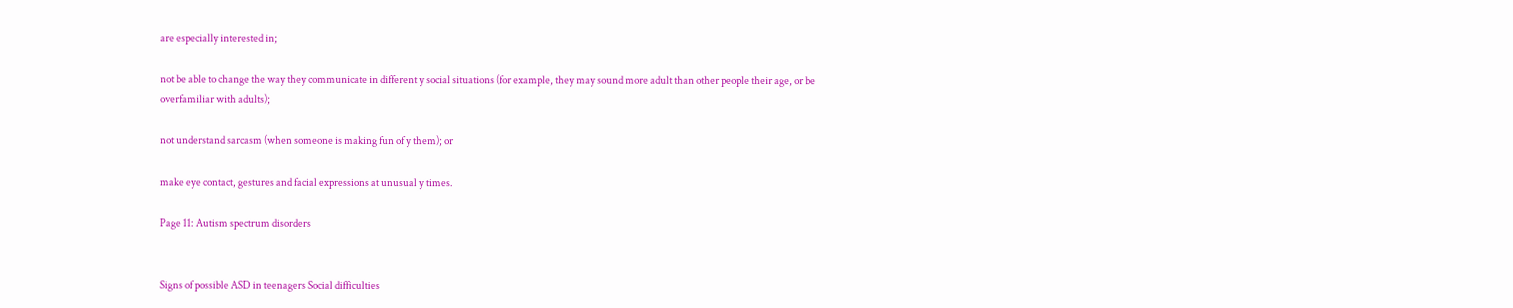are especially interested in;

not be able to change the way they communicate in different y social situations (for example, they may sound more adult than other people their age, or be overfamiliar with adults);

not understand sarcasm (when someone is making fun of y them); or

make eye contact, gestures and facial expressions at unusual y times.

Page 11: Autism spectrum disorders


Signs of possible ASD in teenagers Social difficulties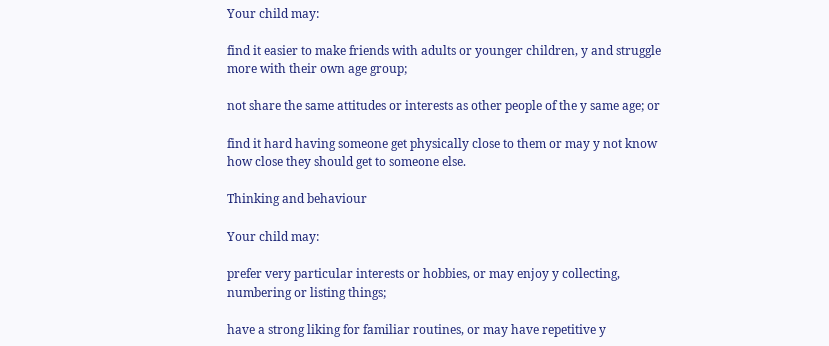Your child may:

find it easier to make friends with adults or younger children, y and struggle more with their own age group;

not share the same attitudes or interests as other people of the y same age; or

find it hard having someone get physically close to them or may y not know how close they should get to someone else.

Thinking and behaviour

Your child may:

prefer very particular interests or hobbies, or may enjoy y collecting, numbering or listing things;

have a strong liking for familiar routines, or may have repetitive y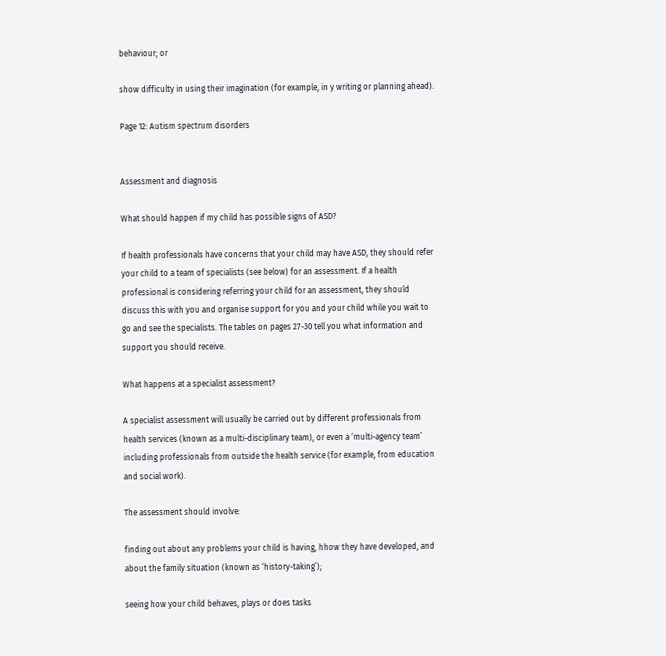behaviour; or

show difficulty in using their imagination (for example, in y writing or planning ahead).

Page 12: Autism spectrum disorders


Assessment and diagnosis

What should happen if my child has possible signs of ASD?

If health professionals have concerns that your child may have ASD, they should refer your child to a team of specialists (see below) for an assessment. If a health professional is considering referring your child for an assessment, they should discuss this with you and organise support for you and your child while you wait to go and see the specialists. The tables on pages 27-30 tell you what information and support you should receive.

What happens at a specialist assessment?

A specialist assessment will usually be carried out by different professionals from health services (known as a multi-disciplinary team), or even a ‘multi-agency team’ including professionals from outside the health service (for example, from education and social work).

The assessment should involve:

finding out about any problems your child is having, hhow they have developed, and about the family situation (known as ‘history-taking’);

seeing how your child behaves, plays or does tasks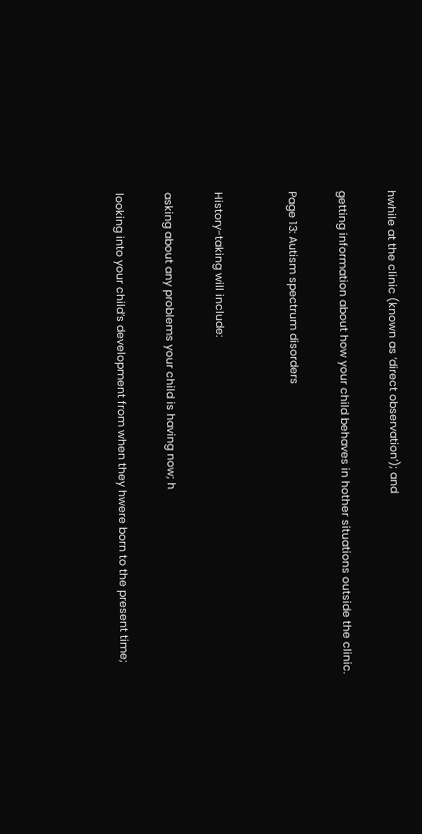hwhile at the clinic (known as ‘direct observation’); and

getting information about how your child behaves in hother situations outside the clinic.

Page 13: Autism spectrum disorders


History-taking will include:

asking about any problems your child is having now; h

looking into your child’s development from when they hwere born to the present time;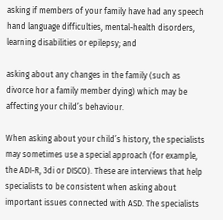asking if members of your family have had any speech hand language difficulties, mental-health disorders, learning disabilities or epilepsy; and

asking about any changes in the family (such as divorce hor a family member dying) which may be affecting your child’s behaviour.

When asking about your child’s history, the specialists may sometimes use a special approach (for example, the ADI-R, 3di or DISCO). These are interviews that help specialists to be consistent when asking about important issues connected with ASD. The specialists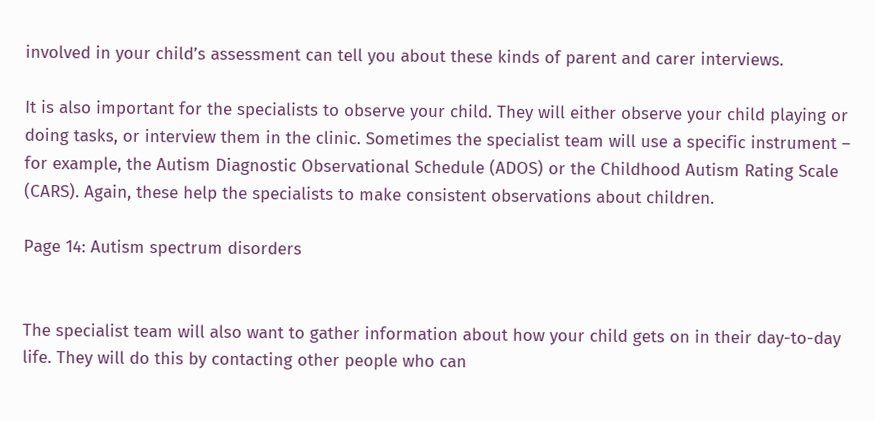involved in your child’s assessment can tell you about these kinds of parent and carer interviews.

It is also important for the specialists to observe your child. They will either observe your child playing or doing tasks, or interview them in the clinic. Sometimes the specialist team will use a specific instrument – for example, the Autism Diagnostic Observational Schedule (ADOS) or the Childhood Autism Rating Scale (CARS). Again, these help the specialists to make consistent observations about children.

Page 14: Autism spectrum disorders


The specialist team will also want to gather information about how your child gets on in their day-to-day life. They will do this by contacting other people who can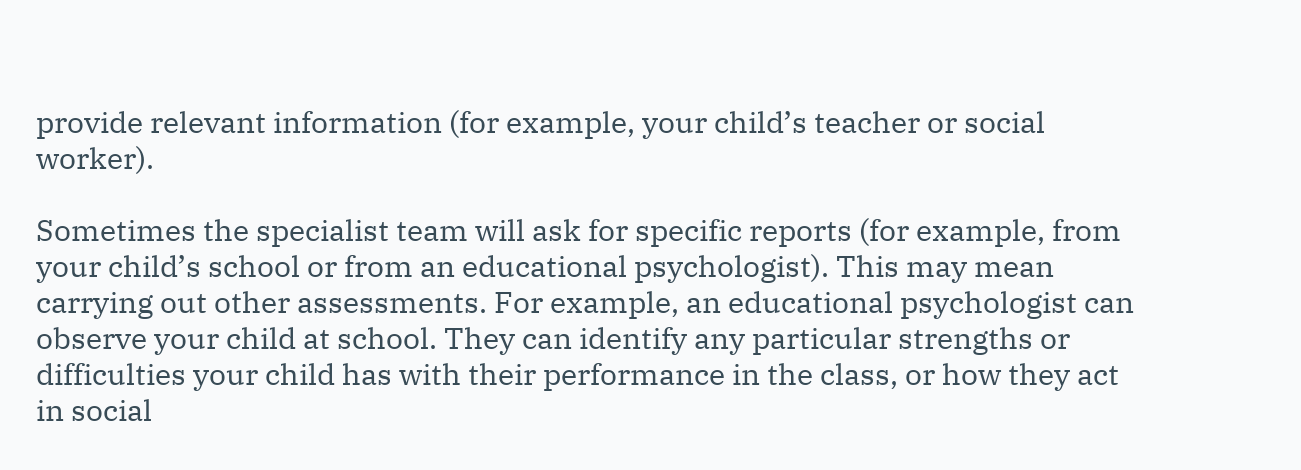provide relevant information (for example, your child’s teacher or social worker).

Sometimes the specialist team will ask for specific reports (for example, from your child’s school or from an educational psychologist). This may mean carrying out other assessments. For example, an educational psychologist can observe your child at school. They can identify any particular strengths or difficulties your child has with their performance in the class, or how they act in social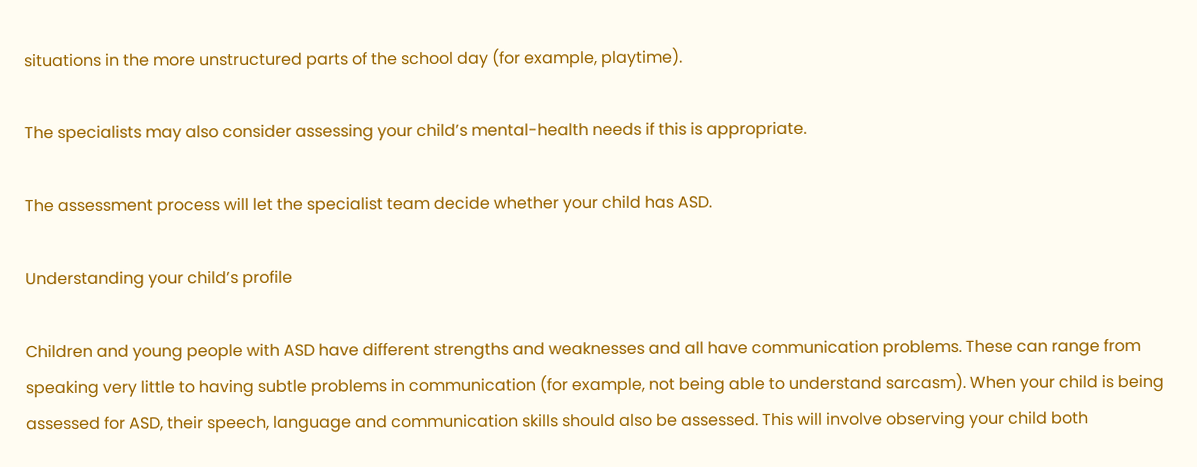situations in the more unstructured parts of the school day (for example, playtime).

The specialists may also consider assessing your child’s mental-health needs if this is appropriate.

The assessment process will let the specialist team decide whether your child has ASD.

Understanding your child’s profile

Children and young people with ASD have different strengths and weaknesses and all have communication problems. These can range from speaking very little to having subtle problems in communication (for example, not being able to understand sarcasm). When your child is being assessed for ASD, their speech, language and communication skills should also be assessed. This will involve observing your child both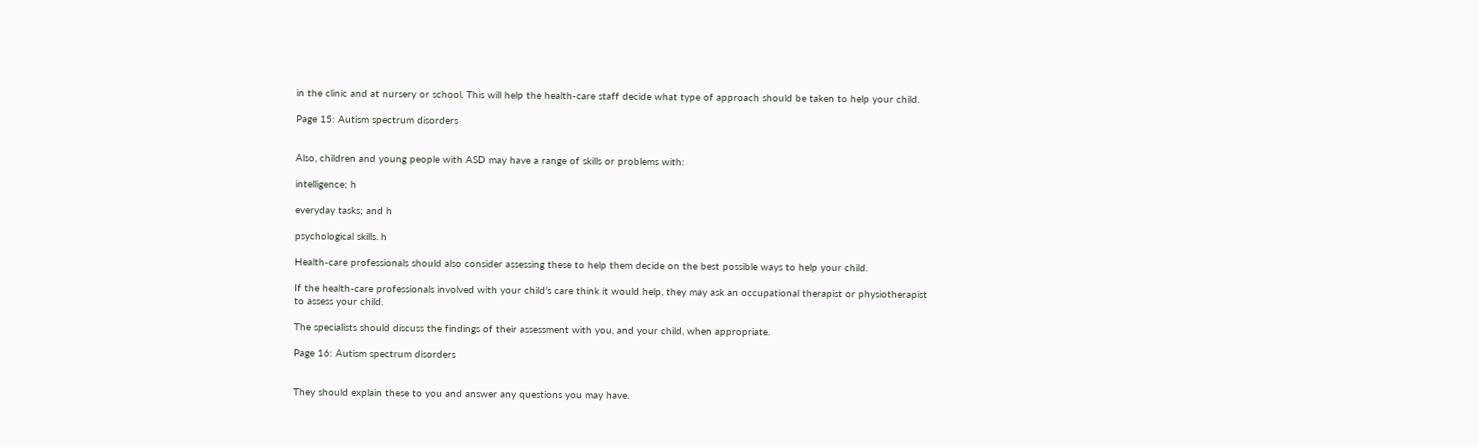in the clinic and at nursery or school. This will help the health-care staff decide what type of approach should be taken to help your child.

Page 15: Autism spectrum disorders


Also, children and young people with ASD may have a range of skills or problems with:

intelligence; h

everyday tasks; and h

psychological skills. h

Health-care professionals should also consider assessing these to help them decide on the best possible ways to help your child.

If the health-care professionals involved with your child’s care think it would help, they may ask an occupational therapist or physiotherapist to assess your child.

The specialists should discuss the findings of their assessment with you, and your child, when appropriate.

Page 16: Autism spectrum disorders


They should explain these to you and answer any questions you may have.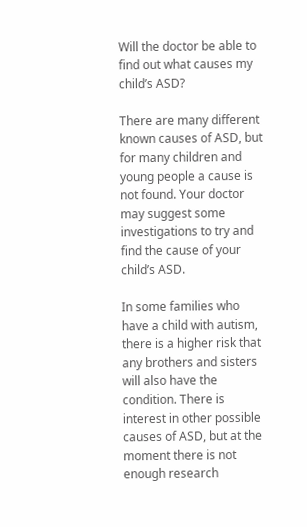Will the doctor be able to find out what causes my child’s ASD?

There are many different known causes of ASD, but for many children and young people a cause is not found. Your doctor may suggest some investigations to try and find the cause of your child’s ASD.

In some families who have a child with autism, there is a higher risk that any brothers and sisters will also have the condition. There is interest in other possible causes of ASD, but at the moment there is not enough research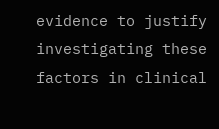evidence to justify investigating these factors in clinical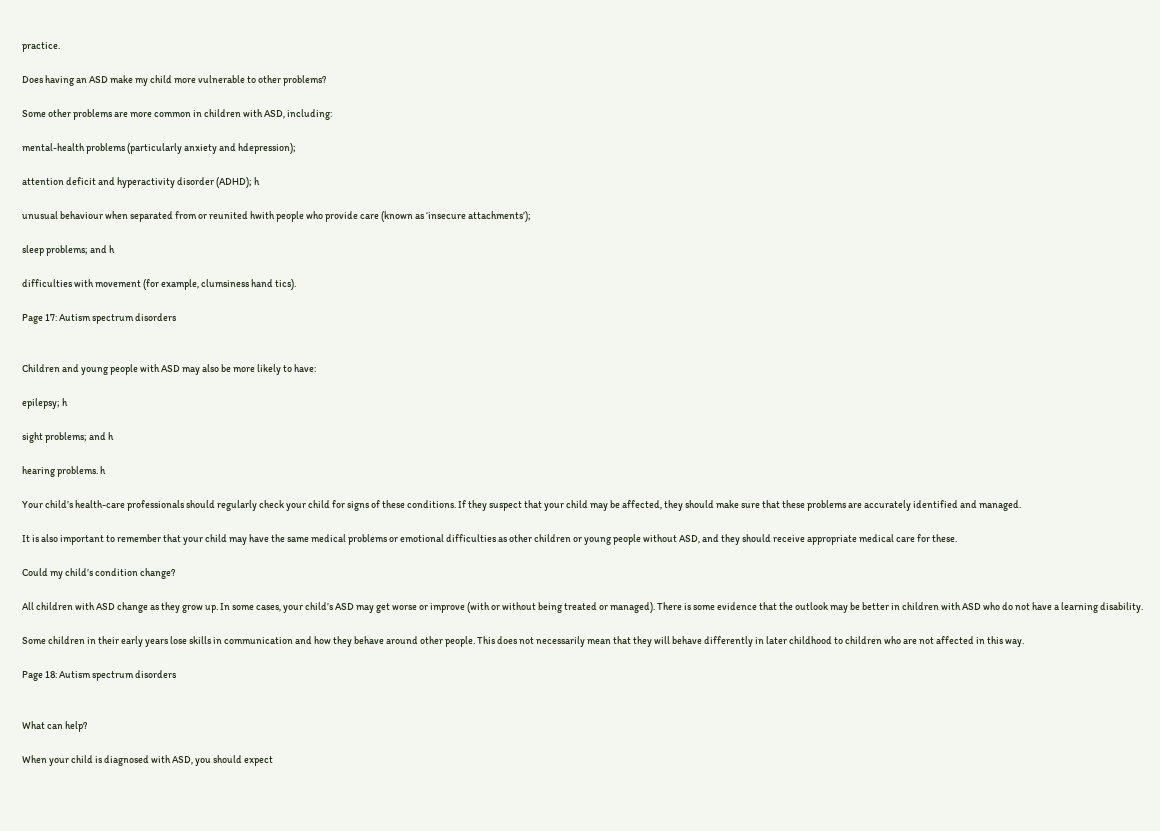practice.

Does having an ASD make my child more vulnerable to other problems?

Some other problems are more common in children with ASD, including:

mental-health problems (particularly anxiety and hdepression);

attention deficit and hyperactivity disorder (ADHD); h

unusual behaviour when separated from or reunited hwith people who provide care (known as ‘insecure attachments’);

sleep problems; and h

difficulties with movement (for example, clumsiness hand tics).

Page 17: Autism spectrum disorders


Children and young people with ASD may also be more likely to have:

epilepsy; h

sight problems; and h

hearing problems. h

Your child’s health-care professionals should regularly check your child for signs of these conditions. If they suspect that your child may be affected, they should make sure that these problems are accurately identified and managed.

It is also important to remember that your child may have the same medical problems or emotional difficulties as other children or young people without ASD, and they should receive appropriate medical care for these.

Could my child’s condition change?

All children with ASD change as they grow up. In some cases, your child’s ASD may get worse or improve (with or without being treated or managed). There is some evidence that the outlook may be better in children with ASD who do not have a learning disability.

Some children in their early years lose skills in communication and how they behave around other people. This does not necessarily mean that they will behave differently in later childhood to children who are not affected in this way.

Page 18: Autism spectrum disorders


What can help?

When your child is diagnosed with ASD, you should expect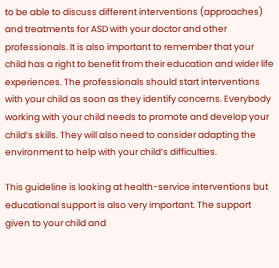to be able to discuss different interventions (approaches) and treatments for ASD with your doctor and other professionals. It is also important to remember that your child has a right to benefit from their education and wider life experiences. The professionals should start interventions with your child as soon as they identify concerns. Everybody working with your child needs to promote and develop your child’s skills. They will also need to consider adapting the environment to help with your child’s difficulties.

This guideline is looking at health-service interventions but educational support is also very important. The support given to your child and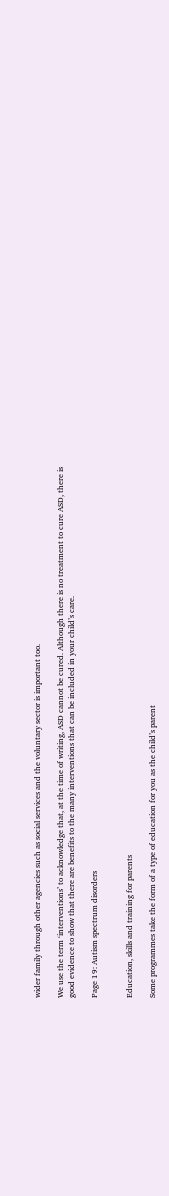wider family through other agencies such as social services and the voluntary sector is important too.

We use the term ‘interventions’ to acknowledge that, at the time of writing, ASD cannot be cured. Although there is no treatment to cure ASD, there is good evidence to show that there are benefits to the many interventions that can be included in your child’s care.

Page 19: Autism spectrum disorders


Education, skills and training for parents

Some programmes take the form of a type of education for you as the child’s parent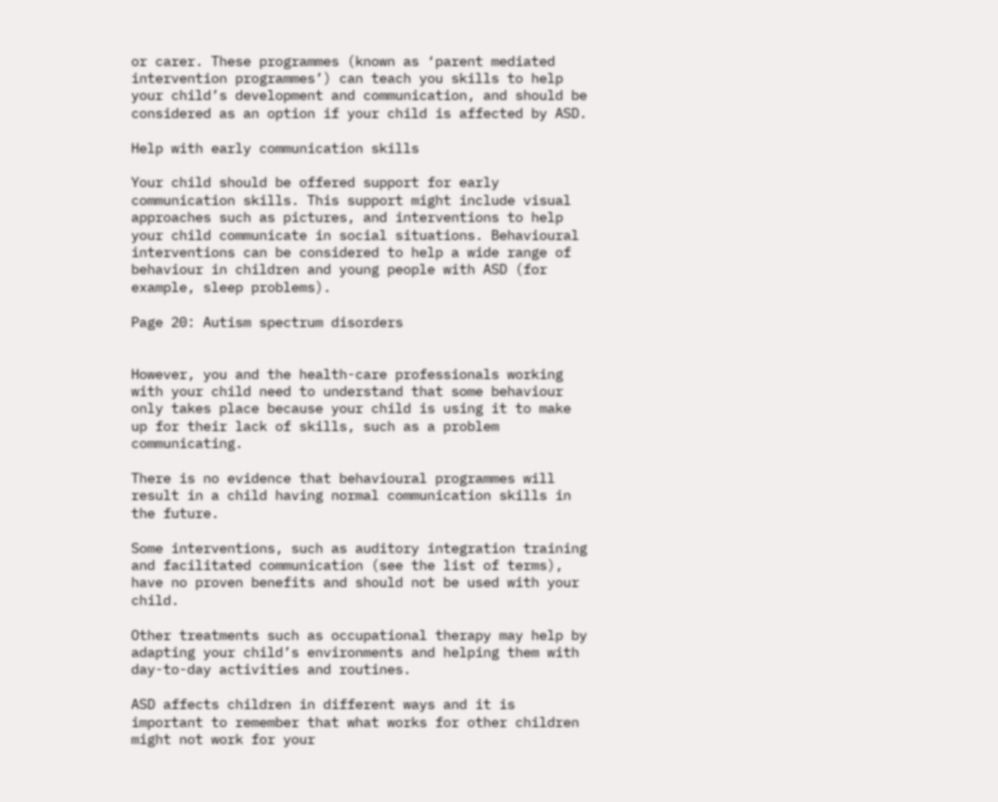or carer. These programmes (known as ‘parent mediated intervention programmes’) can teach you skills to help your child’s development and communication, and should be considered as an option if your child is affected by ASD.

Help with early communication skills

Your child should be offered support for early communication skills. This support might include visual approaches such as pictures, and interventions to help your child communicate in social situations. Behavioural interventions can be considered to help a wide range of behaviour in children and young people with ASD (for example, sleep problems).

Page 20: Autism spectrum disorders


However, you and the health-care professionals working with your child need to understand that some behaviour only takes place because your child is using it to make up for their lack of skills, such as a problem communicating.

There is no evidence that behavioural programmes will result in a child having normal communication skills in the future.

Some interventions, such as auditory integration training and facilitated communication (see the list of terms), have no proven benefits and should not be used with your child.

Other treatments such as occupational therapy may help by adapting your child’s environments and helping them with day-to-day activities and routines.

ASD affects children in different ways and it is important to remember that what works for other children might not work for your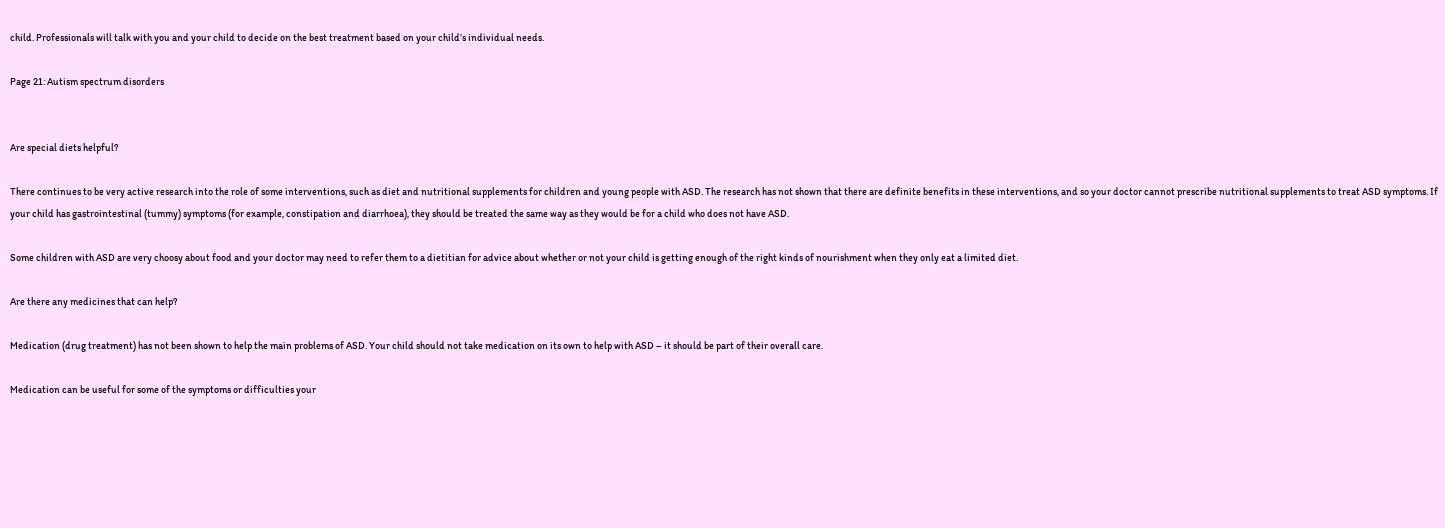child. Professionals will talk with you and your child to decide on the best treatment based on your child’s individual needs.

Page 21: Autism spectrum disorders


Are special diets helpful?

There continues to be very active research into the role of some interventions, such as diet and nutritional supplements for children and young people with ASD. The research has not shown that there are definite benefits in these interventions, and so your doctor cannot prescribe nutritional supplements to treat ASD symptoms. If your child has gastrointestinal (tummy) symptoms (for example, constipation and diarrhoea), they should be treated the same way as they would be for a child who does not have ASD.

Some children with ASD are very choosy about food and your doctor may need to refer them to a dietitian for advice about whether or not your child is getting enough of the right kinds of nourishment when they only eat a limited diet.

Are there any medicines that can help?

Medication (drug treatment) has not been shown to help the main problems of ASD. Your child should not take medication on its own to help with ASD – it should be part of their overall care.

Medication can be useful for some of the symptoms or difficulties your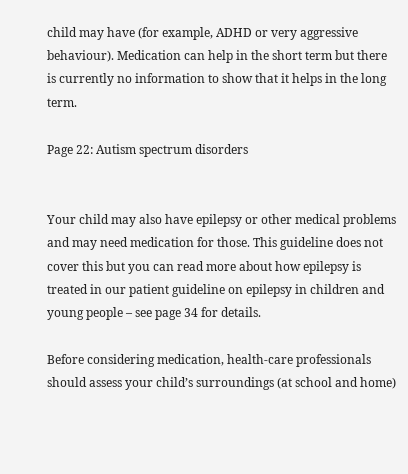child may have (for example, ADHD or very aggressive behaviour). Medication can help in the short term but there is currently no information to show that it helps in the long term.

Page 22: Autism spectrum disorders


Your child may also have epilepsy or other medical problems and may need medication for those. This guideline does not cover this but you can read more about how epilepsy is treated in our patient guideline on epilepsy in children and young people – see page 34 for details.

Before considering medication, health-care professionals should assess your child’s surroundings (at school and home)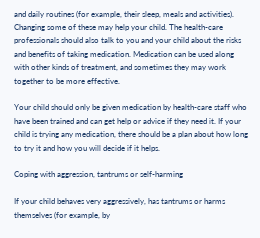and daily routines (for example, their sleep, meals and activities). Changing some of these may help your child. The health-care professionals should also talk to you and your child about the risks and benefits of taking medication. Medication can be used along with other kinds of treatment, and sometimes they may work together to be more effective.

Your child should only be given medication by health-care staff who have been trained and can get help or advice if they need it. If your child is trying any medication, there should be a plan about how long to try it and how you will decide if it helps.

Coping with aggression, tantrums or self-harming

If your child behaves very aggressively, has tantrums or harms themselves (for example, by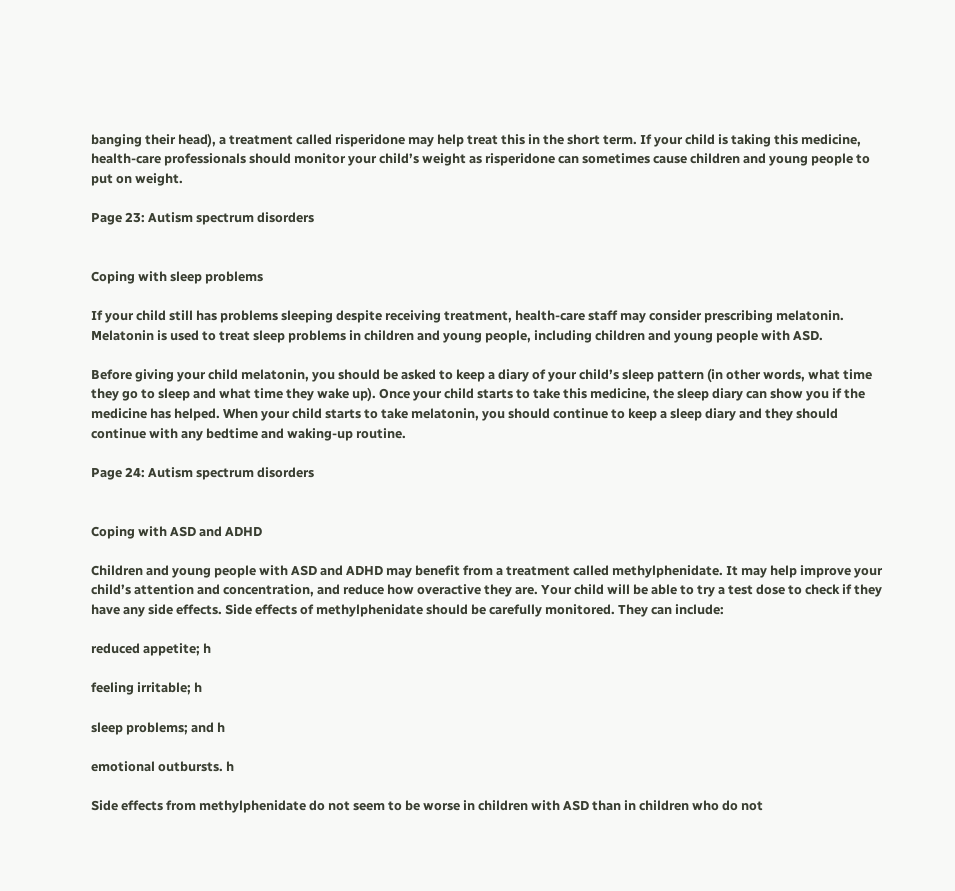banging their head), a treatment called risperidone may help treat this in the short term. If your child is taking this medicine, health-care professionals should monitor your child’s weight as risperidone can sometimes cause children and young people to put on weight.

Page 23: Autism spectrum disorders


Coping with sleep problems

If your child still has problems sleeping despite receiving treatment, health-care staff may consider prescribing melatonin. Melatonin is used to treat sleep problems in children and young people, including children and young people with ASD.

Before giving your child melatonin, you should be asked to keep a diary of your child’s sleep pattern (in other words, what time they go to sleep and what time they wake up). Once your child starts to take this medicine, the sleep diary can show you if the medicine has helped. When your child starts to take melatonin, you should continue to keep a sleep diary and they should continue with any bedtime and waking-up routine.

Page 24: Autism spectrum disorders


Coping with ASD and ADHD

Children and young people with ASD and ADHD may benefit from a treatment called methylphenidate. It may help improve your child’s attention and concentration, and reduce how overactive they are. Your child will be able to try a test dose to check if they have any side effects. Side effects of methylphenidate should be carefully monitored. They can include:

reduced appetite; h

feeling irritable; h

sleep problems; and h

emotional outbursts. h

Side effects from methylphenidate do not seem to be worse in children with ASD than in children who do not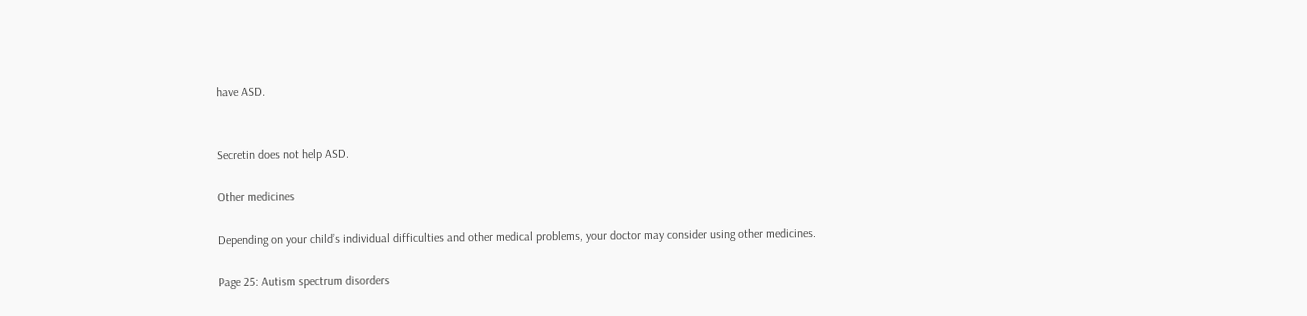have ASD.


Secretin does not help ASD.

Other medicines

Depending on your child’s individual difficulties and other medical problems, your doctor may consider using other medicines.

Page 25: Autism spectrum disorders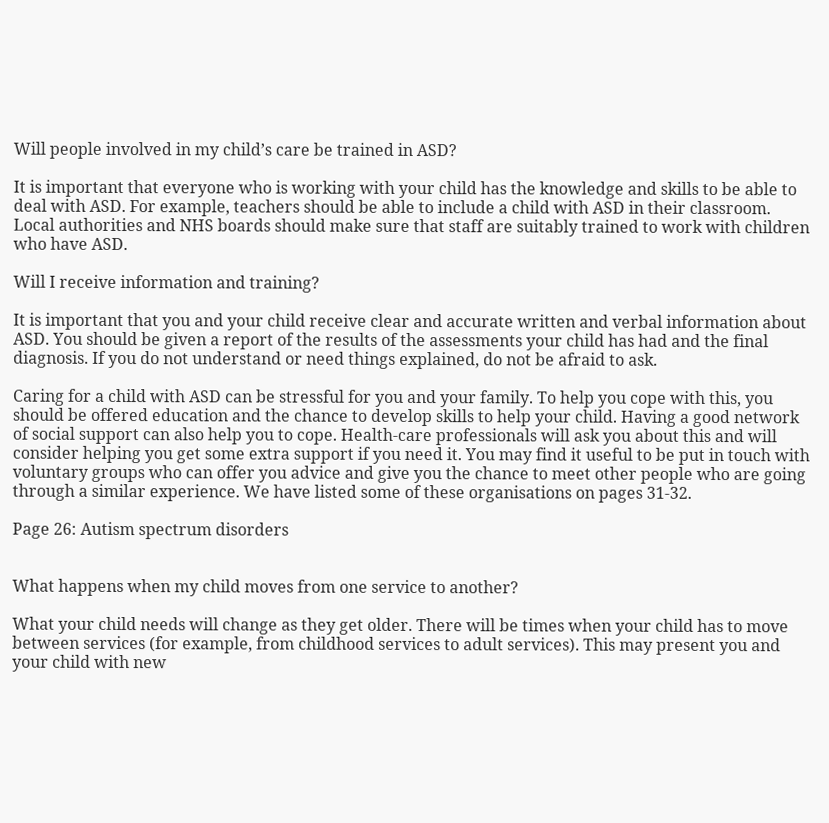Will people involved in my child’s care be trained in ASD?

It is important that everyone who is working with your child has the knowledge and skills to be able to deal with ASD. For example, teachers should be able to include a child with ASD in their classroom. Local authorities and NHS boards should make sure that staff are suitably trained to work with children who have ASD.

Will I receive information and training?

It is important that you and your child receive clear and accurate written and verbal information about ASD. You should be given a report of the results of the assessments your child has had and the final diagnosis. If you do not understand or need things explained, do not be afraid to ask.

Caring for a child with ASD can be stressful for you and your family. To help you cope with this, you should be offered education and the chance to develop skills to help your child. Having a good network of social support can also help you to cope. Health-care professionals will ask you about this and will consider helping you get some extra support if you need it. You may find it useful to be put in touch with voluntary groups who can offer you advice and give you the chance to meet other people who are going through a similar experience. We have listed some of these organisations on pages 31-32.

Page 26: Autism spectrum disorders


What happens when my child moves from one service to another?

What your child needs will change as they get older. There will be times when your child has to move between services (for example, from childhood services to adult services). This may present you and your child with new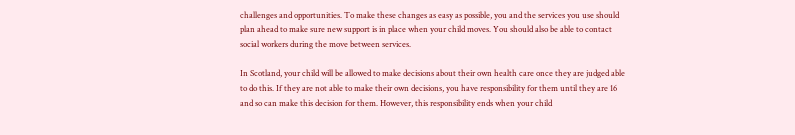challenges and opportunities. To make these changes as easy as possible, you and the services you use should plan ahead to make sure new support is in place when your child moves. You should also be able to contact social workers during the move between services.

In Scotland, your child will be allowed to make decisions about their own health care once they are judged able to do this. If they are not able to make their own decisions, you have responsibility for them until they are 16 and so can make this decision for them. However, this responsibility ends when your child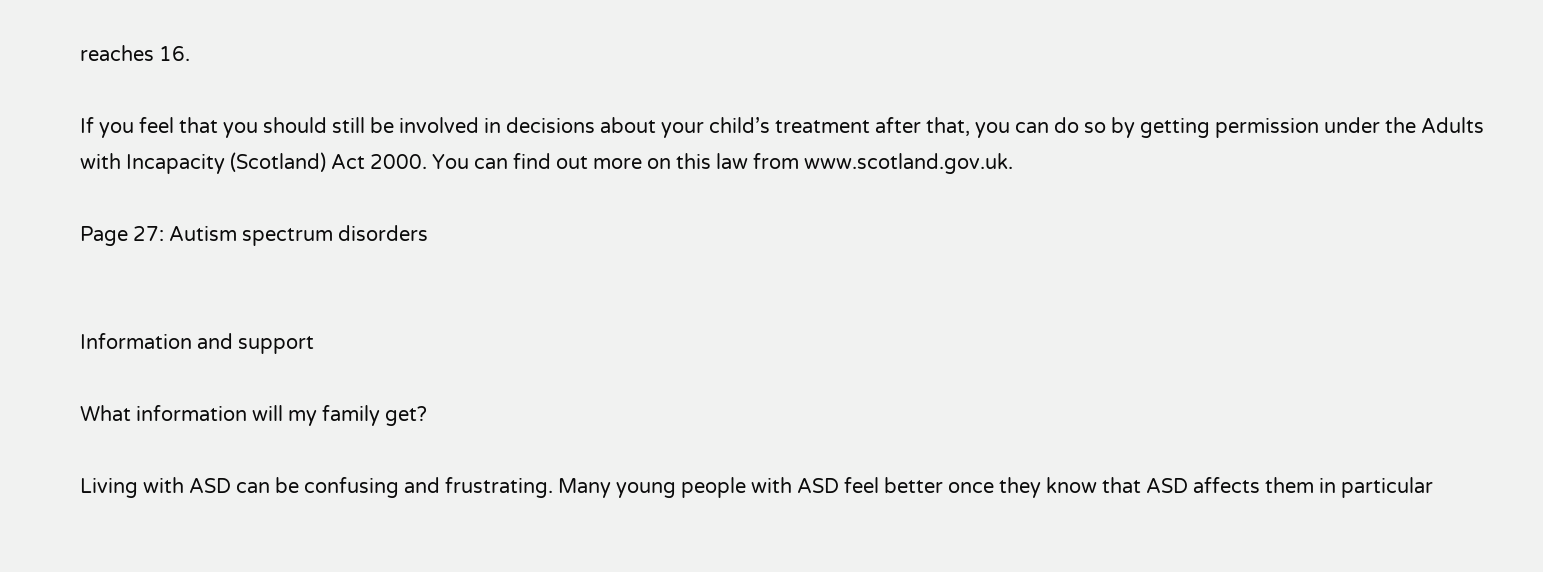reaches 16.

If you feel that you should still be involved in decisions about your child’s treatment after that, you can do so by getting permission under the Adults with Incapacity (Scotland) Act 2000. You can find out more on this law from www.scotland.gov.uk.

Page 27: Autism spectrum disorders


Information and support

What information will my family get?

Living with ASD can be confusing and frustrating. Many young people with ASD feel better once they know that ASD affects them in particular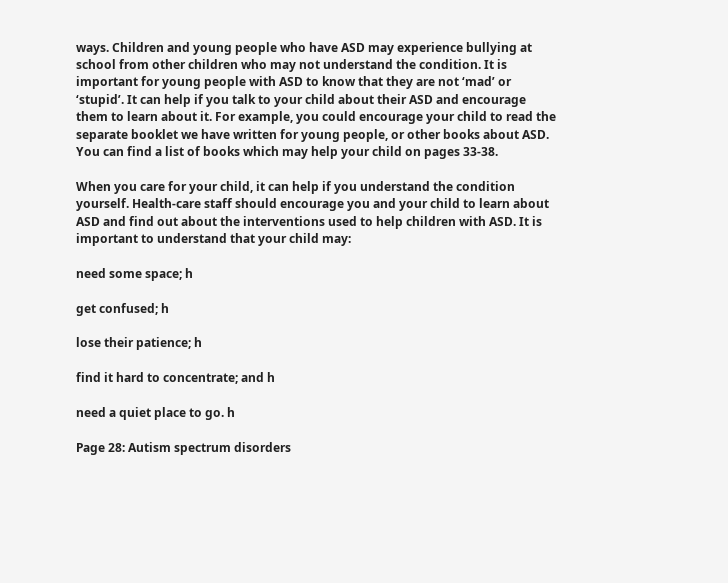ways. Children and young people who have ASD may experience bullying at school from other children who may not understand the condition. It is important for young people with ASD to know that they are not ‘mad’ or ‘stupid’. It can help if you talk to your child about their ASD and encourage them to learn about it. For example, you could encourage your child to read the separate booklet we have written for young people, or other books about ASD. You can find a list of books which may help your child on pages 33-38.

When you care for your child, it can help if you understand the condition yourself. Health-care staff should encourage you and your child to learn about ASD and find out about the interventions used to help children with ASD. It is important to understand that your child may:

need some space; h

get confused; h

lose their patience; h

find it hard to concentrate; and h

need a quiet place to go. h

Page 28: Autism spectrum disorders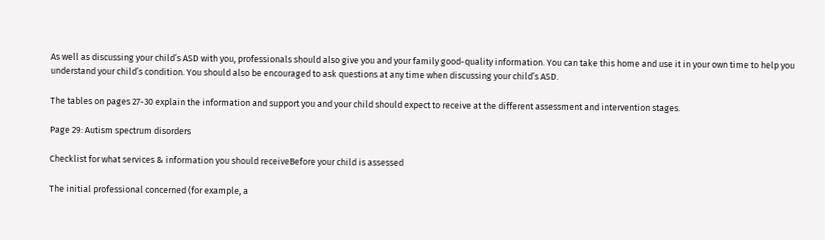As well as discussing your child’s ASD with you, professionals should also give you and your family good-quality information. You can take this home and use it in your own time to help you understand your child’s condition. You should also be encouraged to ask questions at any time when discussing your child’s ASD.

The tables on pages 27-30 explain the information and support you and your child should expect to receive at the different assessment and intervention stages.

Page 29: Autism spectrum disorders

Checklist for what services & information you should receiveBefore your child is assessed

The initial professional concerned (for example, a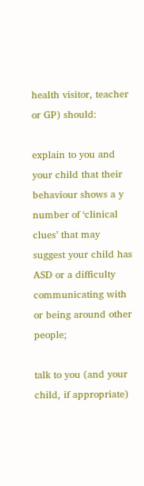health visitor, teacher or GP) should:

explain to you and your child that their behaviour shows a y number of ‘clinical clues’ that may suggest your child has ASD or a difficulty communicating with or being around other people;

talk to you (and your child, if appropriate)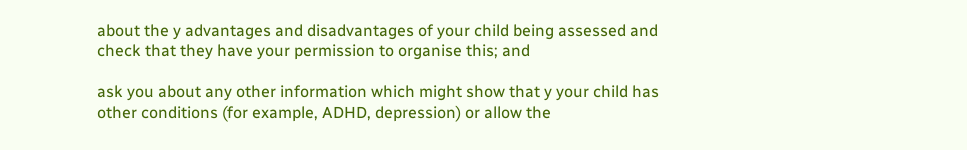about the y advantages and disadvantages of your child being assessed and check that they have your permission to organise this; and

ask you about any other information which might show that y your child has other conditions (for example, ADHD, depression) or allow the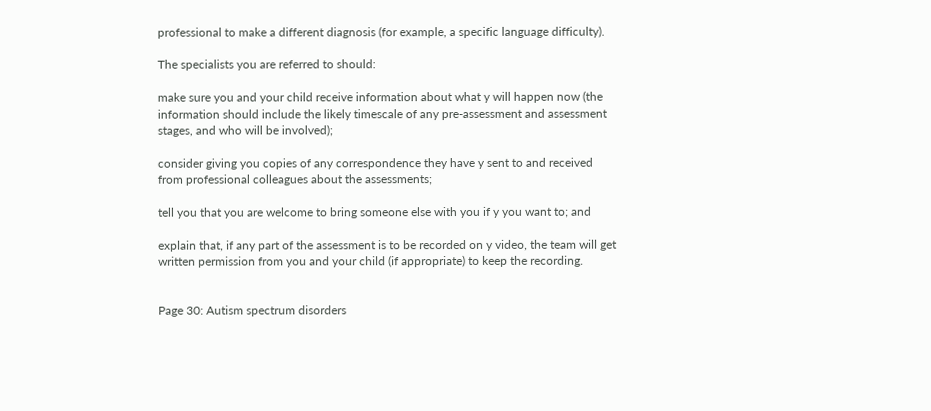professional to make a different diagnosis (for example, a specific language difficulty).

The specialists you are referred to should:

make sure you and your child receive information about what y will happen now (the information should include the likely timescale of any pre-assessment and assessment stages, and who will be involved);

consider giving you copies of any correspondence they have y sent to and received from professional colleagues about the assessments;

tell you that you are welcome to bring someone else with you if y you want to; and

explain that, if any part of the assessment is to be recorded on y video, the team will get written permission from you and your child (if appropriate) to keep the recording.


Page 30: Autism spectrum disorders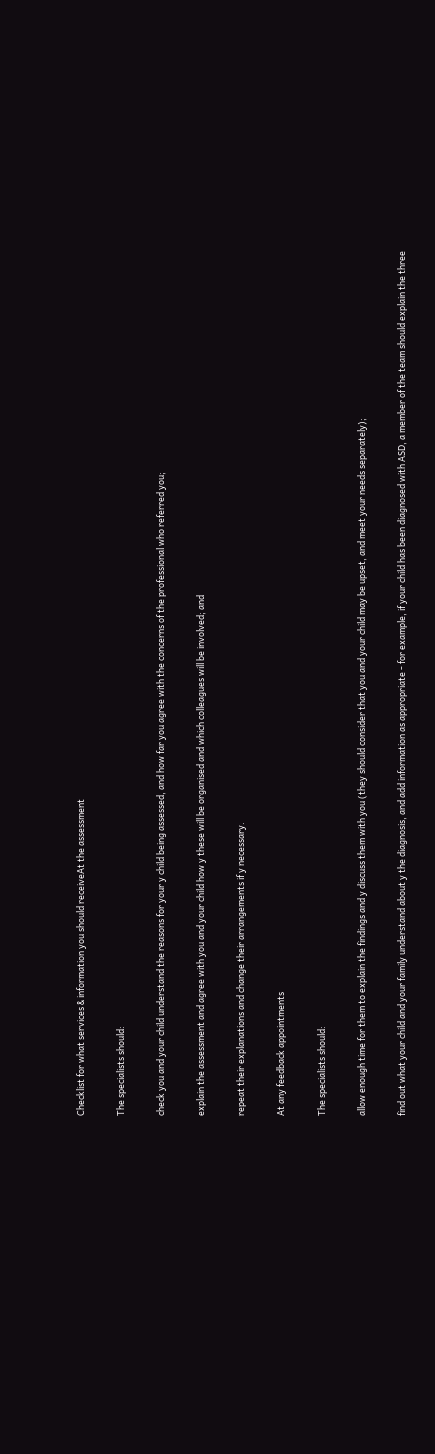Checklist for what services & information you should receiveAt the assessment

The specialists should:

check you and your child understand the reasons for your y child being assessed, and how far you agree with the concerns of the professional who referred you;

explain the assessment and agree with you and your child how y these will be organised and which colleagues will be involved; and

repeat their explanations and change their arrangements if y necessary.

At any feedback appointments

The specialists should:

allow enough time for them to explain the findings and y discuss them with you (they should consider that you and your child may be upset, and meet your needs separately);

find out what your child and your family understand about y the diagnosis, and add information as appropriate - for example, if your child has been diagnosed with ASD, a member of the team should explain the three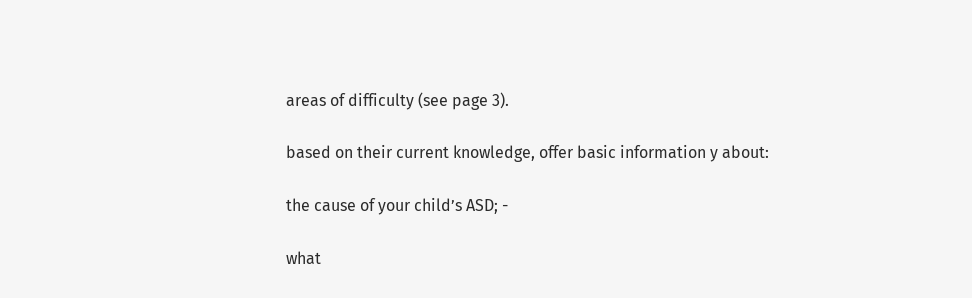areas of difficulty (see page 3).

based on their current knowledge, offer basic information y about:

the cause of your child’s ASD; -

what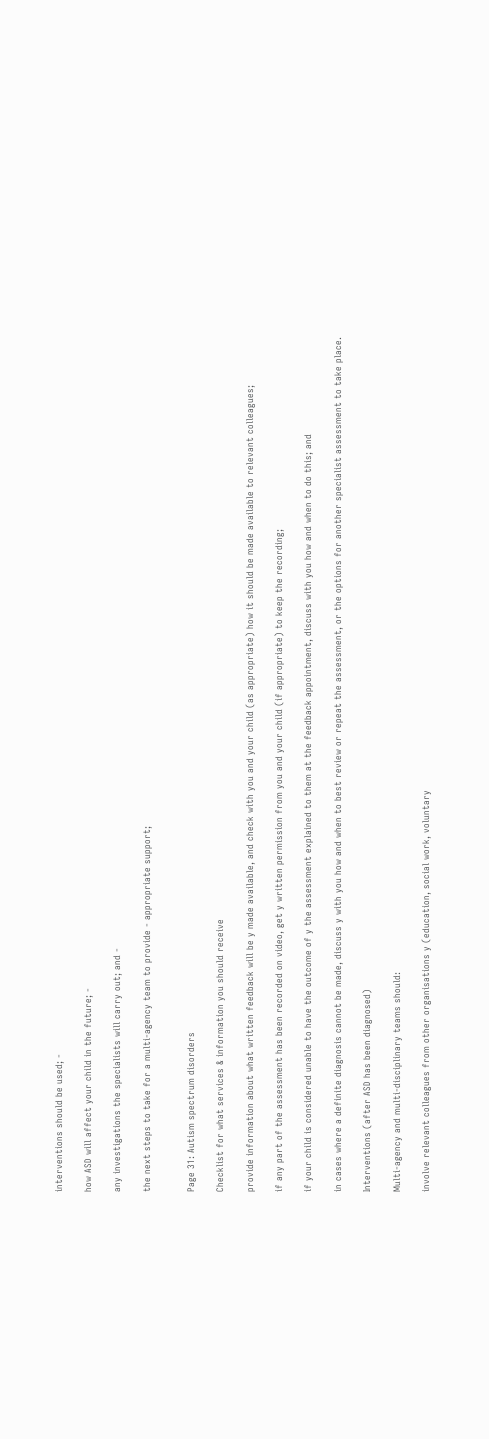interventions should be used; -

how ASD will affect your child in the future; -

any investigations the specialists will carry out; and -

the next steps to take for a multi-agency team to provide - appropriate support;


Page 31: Autism spectrum disorders

Checklist for what services & information you should receive

provide information about what written feedback will be y made available, and check with you and your child (as appropriate) how it should be made available to relevant colleagues;

if any part of the assessment has been recorded on video, get y written permission from you and your child (if appropriate) to keep the recording;

if your child is considered unable to have the outcome of y the assessment explained to them at the feedback appointment, discuss with you how and when to do this; and

in cases where a definite diagnosis cannot be made, discuss y with you how and when to best review or repeat the assessment, or the options for another specialist assessment to take place.

Interventions (after ASD has been diagnosed)

Multi-agency and multi-disciplinary teams should:

involve relevant colleagues from other organisations y (education, social work, voluntary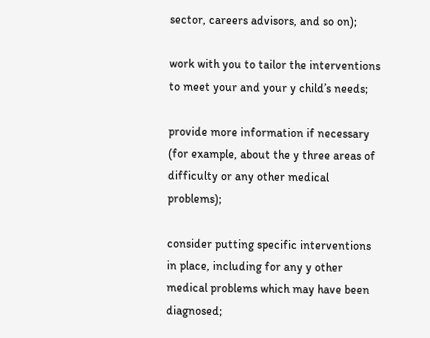sector, careers advisors, and so on);

work with you to tailor the interventions to meet your and your y child’s needs;

provide more information if necessary (for example, about the y three areas of difficulty or any other medical problems);

consider putting specific interventions in place, including for any y other medical problems which may have been diagnosed;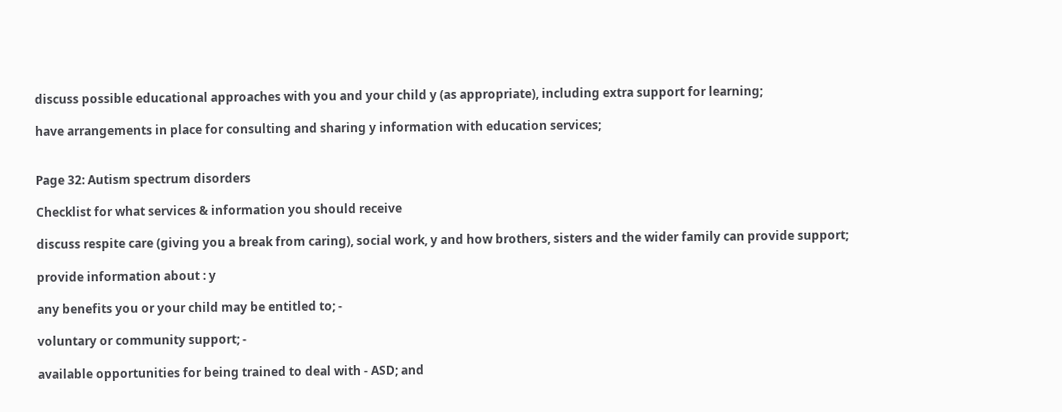discuss possible educational approaches with you and your child y (as appropriate), including extra support for learning;

have arrangements in place for consulting and sharing y information with education services;


Page 32: Autism spectrum disorders

Checklist for what services & information you should receive

discuss respite care (giving you a break from caring), social work, y and how brothers, sisters and the wider family can provide support;

provide information about : y

any benefits you or your child may be entitled to; -

voluntary or community support; -

available opportunities for being trained to deal with - ASD; and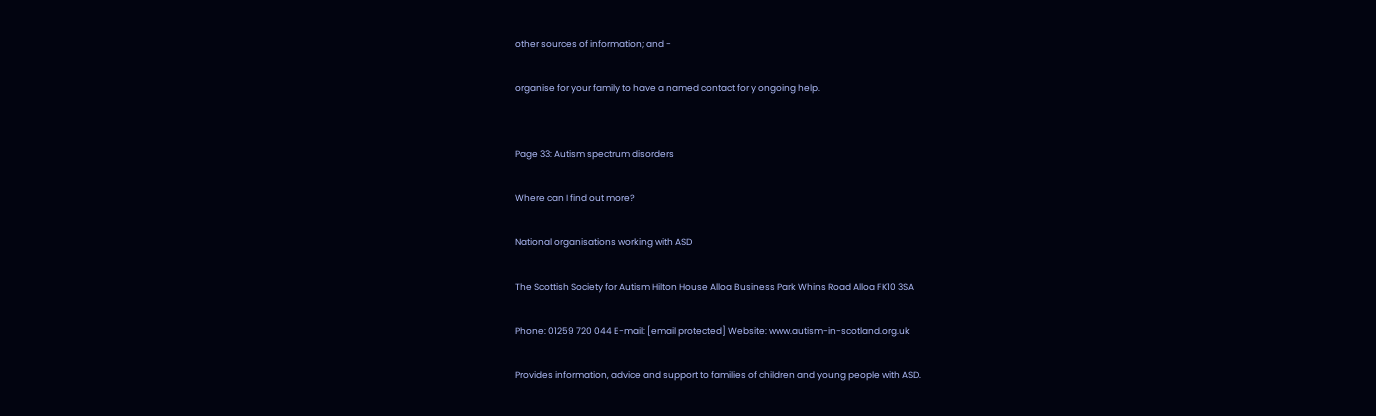other sources of information; and -

organise for your family to have a named contact for y ongoing help.


Page 33: Autism spectrum disorders

Where can I find out more?

National organisations working with ASD

The Scottish Society for Autism Hilton House Alloa Business Park Whins Road Alloa FK10 3SA

Phone: 01259 720 044 E-mail: [email protected] Website: www.autism-in-scotland.org.uk

Provides information, advice and support to families of children and young people with ASD.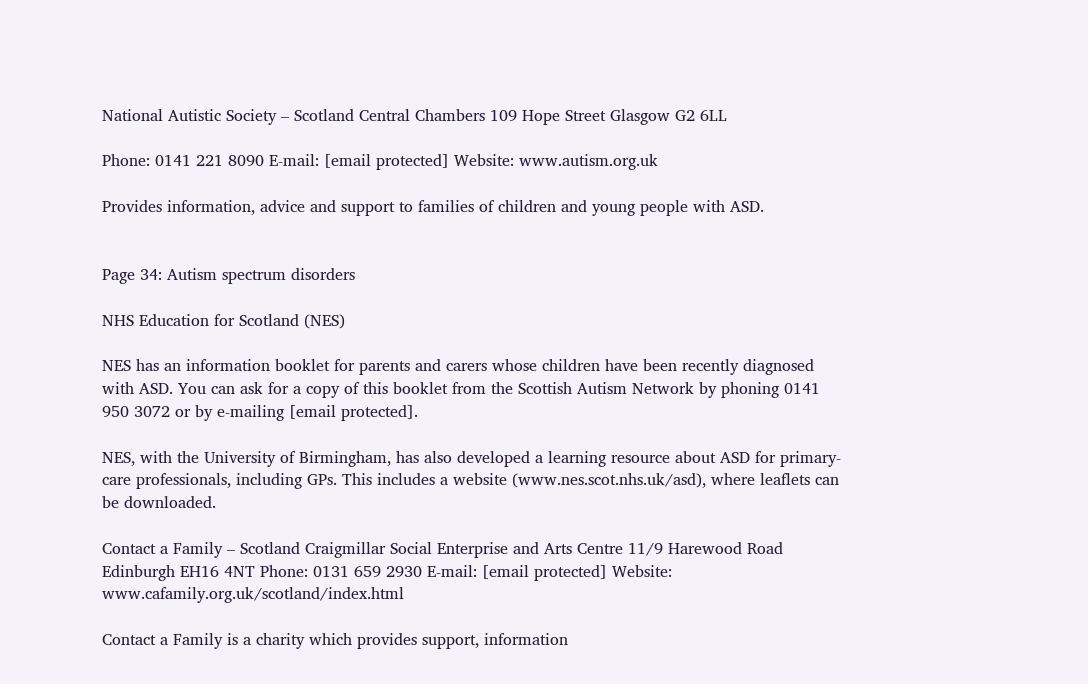National Autistic Society – Scotland Central Chambers 109 Hope Street Glasgow G2 6LL

Phone: 0141 221 8090 E-mail: [email protected] Website: www.autism.org.uk

Provides information, advice and support to families of children and young people with ASD.


Page 34: Autism spectrum disorders

NHS Education for Scotland (NES)

NES has an information booklet for parents and carers whose children have been recently diagnosed with ASD. You can ask for a copy of this booklet from the Scottish Autism Network by phoning 0141 950 3072 or by e-mailing [email protected].

NES, with the University of Birmingham, has also developed a learning resource about ASD for primary-care professionals, including GPs. This includes a website (www.nes.scot.nhs.uk/asd), where leaflets can be downloaded.

Contact a Family – Scotland Craigmillar Social Enterprise and Arts Centre 11/9 Harewood Road Edinburgh EH16 4NT Phone: 0131 659 2930 E-mail: [email protected] Website: www.cafamily.org.uk/scotland/index.html

Contact a Family is a charity which provides support, information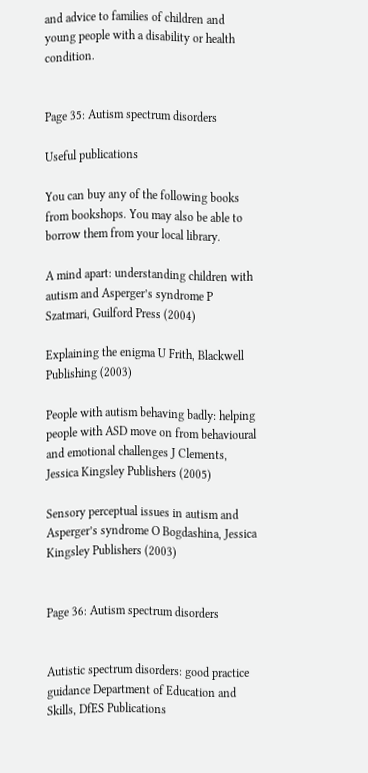and advice to families of children and young people with a disability or health condition.


Page 35: Autism spectrum disorders

Useful publications

You can buy any of the following books from bookshops. You may also be able to borrow them from your local library.

A mind apart: understanding children with autism and Asperger’s syndrome P Szatmari, Guilford Press (2004)

Explaining the enigma U Frith, Blackwell Publishing (2003)

People with autism behaving badly: helping people with ASD move on from behavioural and emotional challenges J Clements, Jessica Kingsley Publishers (2005)

Sensory perceptual issues in autism and Asperger’s syndrome O Bogdashina, Jessica Kingsley Publishers (2003)


Page 36: Autism spectrum disorders


Autistic spectrum disorders: good practice guidance Department of Education and Skills, DfES Publications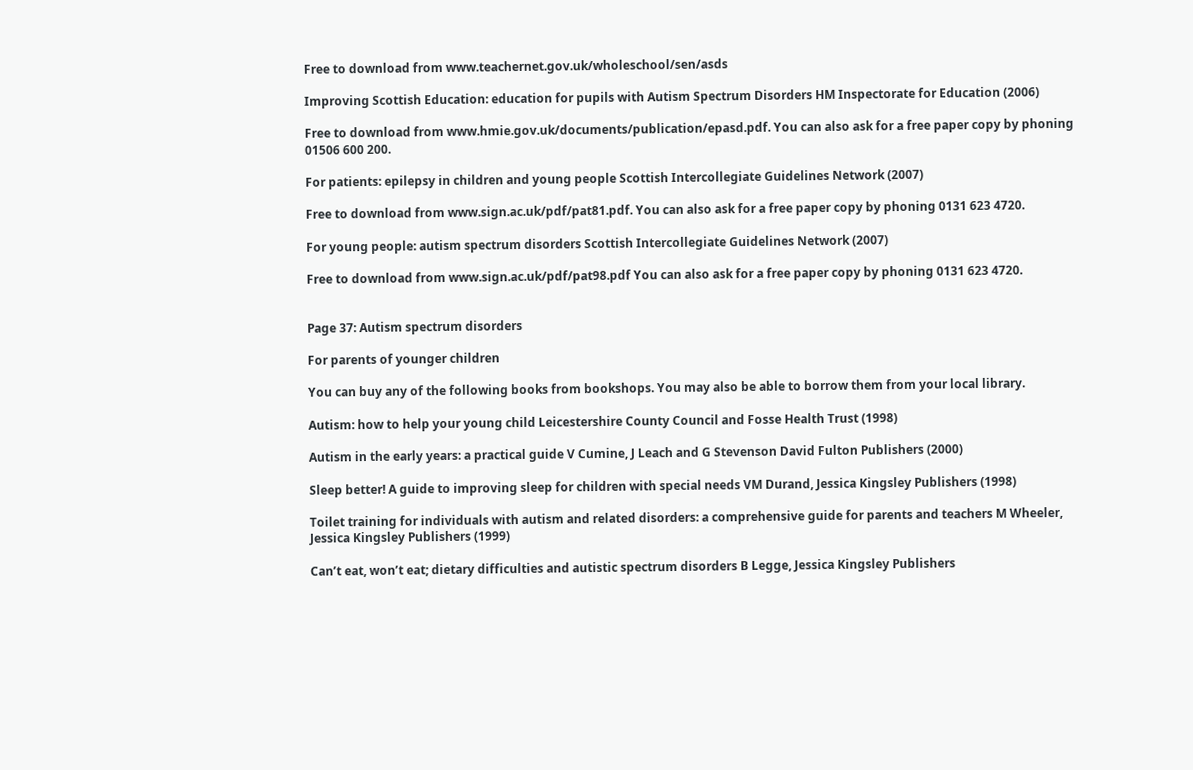Free to download from www.teachernet.gov.uk/wholeschool/sen/asds

Improving Scottish Education: education for pupils with Autism Spectrum Disorders HM Inspectorate for Education (2006)

Free to download from www.hmie.gov.uk/documents/publication/epasd.pdf. You can also ask for a free paper copy by phoning 01506 600 200.

For patients: epilepsy in children and young people Scottish Intercollegiate Guidelines Network (2007)

Free to download from www.sign.ac.uk/pdf/pat81.pdf. You can also ask for a free paper copy by phoning 0131 623 4720.

For young people: autism spectrum disorders Scottish Intercollegiate Guidelines Network (2007)

Free to download from www.sign.ac.uk/pdf/pat98.pdf You can also ask for a free paper copy by phoning 0131 623 4720.


Page 37: Autism spectrum disorders

For parents of younger children

You can buy any of the following books from bookshops. You may also be able to borrow them from your local library.

Autism: how to help your young child Leicestershire County Council and Fosse Health Trust (1998)

Autism in the early years: a practical guide V Cumine, J Leach and G Stevenson David Fulton Publishers (2000)

Sleep better! A guide to improving sleep for children with special needs VM Durand, Jessica Kingsley Publishers (1998)

Toilet training for individuals with autism and related disorders: a comprehensive guide for parents and teachers M Wheeler, Jessica Kingsley Publishers (1999)

Can’t eat, won’t eat; dietary difficulties and autistic spectrum disorders B Legge, Jessica Kingsley Publishers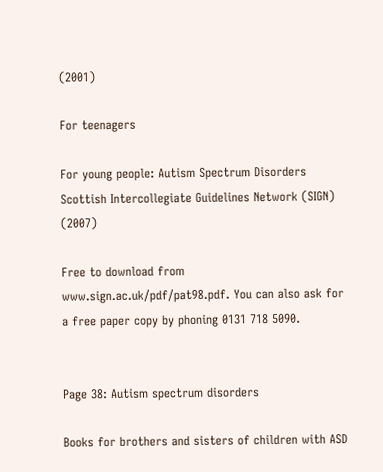(2001)

For teenagers

For young people: Autism Spectrum Disorders Scottish Intercollegiate Guidelines Network (SIGN) (2007)

Free to download from www.sign.ac.uk/pdf/pat98.pdf. You can also ask for a free paper copy by phoning 0131 718 5090.


Page 38: Autism spectrum disorders

Books for brothers and sisters of children with ASD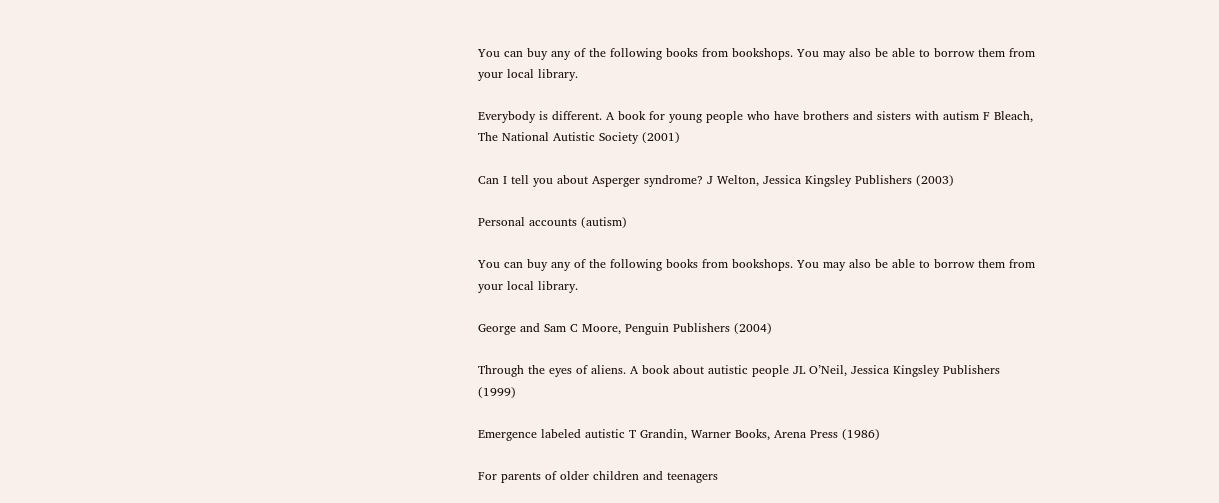You can buy any of the following books from bookshops. You may also be able to borrow them from your local library.

Everybody is different. A book for young people who have brothers and sisters with autism F Bleach, The National Autistic Society (2001)

Can I tell you about Asperger syndrome? J Welton, Jessica Kingsley Publishers (2003)

Personal accounts (autism)

You can buy any of the following books from bookshops. You may also be able to borrow them from your local library.

George and Sam C Moore, Penguin Publishers (2004)

Through the eyes of aliens. A book about autistic people JL O’Neil, Jessica Kingsley Publishers (1999)

Emergence labeled autistic T Grandin, Warner Books, Arena Press (1986)

For parents of older children and teenagers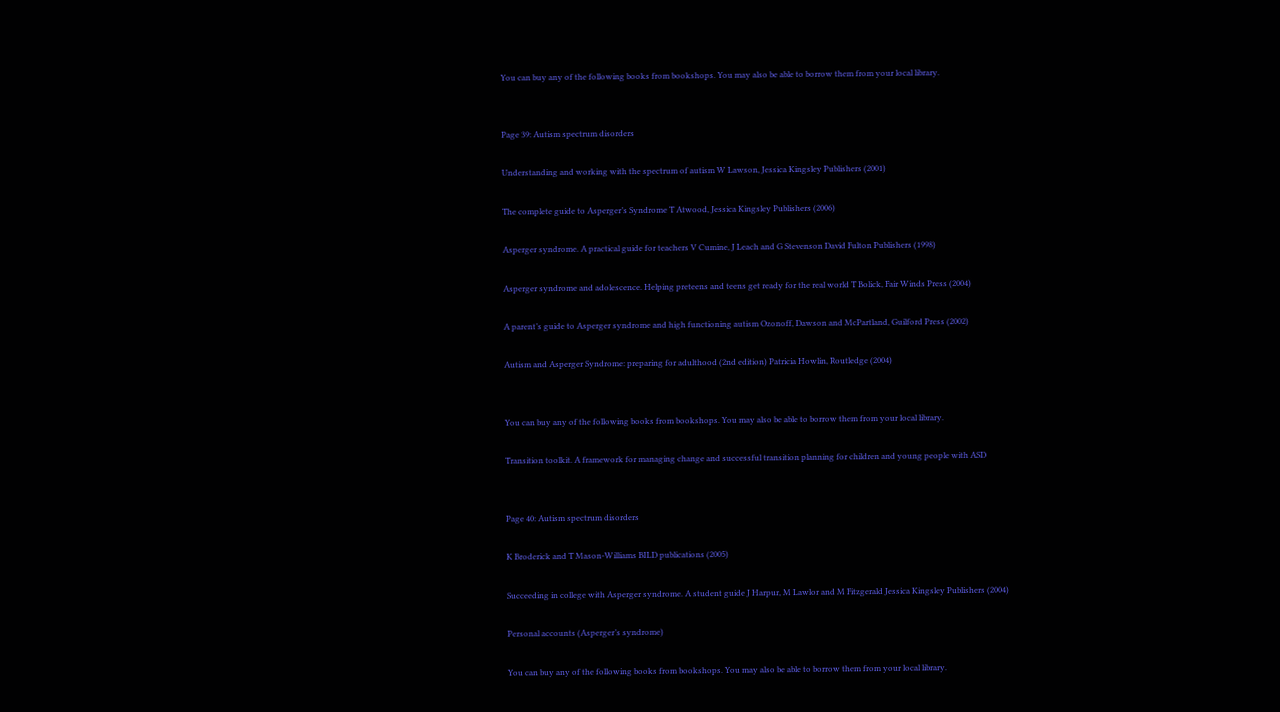You can buy any of the following books from bookshops. You may also be able to borrow them from your local library.


Page 39: Autism spectrum disorders

Understanding and working with the spectrum of autism W Lawson, Jessica Kingsley Publishers (2001)

The complete guide to Asperger’s Syndrome T Atwood, Jessica Kingsley Publishers (2006)

Asperger syndrome. A practical guide for teachers V Cumine, J Leach and G Stevenson David Fulton Publishers (1998)

Asperger syndrome and adolescence. Helping preteens and teens get ready for the real world T Bolick, Fair Winds Press (2004)

A parent’s guide to Asperger syndrome and high functioning autism Ozonoff, Dawson and McPartland, Guilford Press (2002)

Autism and Asperger Syndrome: preparing for adulthood (2nd edition) Patricia Howlin, Routledge (2004)


You can buy any of the following books from bookshops. You may also be able to borrow them from your local library.

Transition toolkit. A framework for managing change and successful transition planning for children and young people with ASD


Page 40: Autism spectrum disorders

K Broderick and T Mason-Williams BILD publications (2005)

Succeeding in college with Asperger syndrome. A student guide J Harpur, M Lawlor and M Fitzgerald Jessica Kingsley Publishers (2004)

Personal accounts (Asperger’s syndrome)

You can buy any of the following books from bookshops. You may also be able to borrow them from your local library.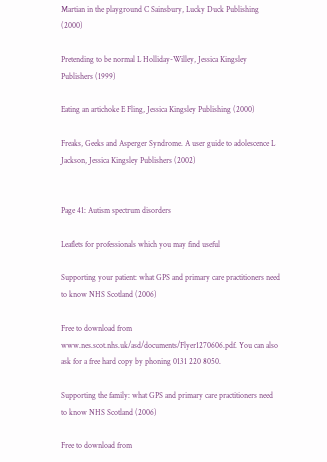Martian in the playground C Sainsbury, Lucky Duck Publishing (2000)

Pretending to be normal L Holliday-Willey, Jessica Kingsley Publishers (1999)

Eating an artichoke E Fling, Jessica Kingsley Publishing (2000)

Freaks, Geeks and Asperger Syndrome. A user guide to adolescence L Jackson, Jessica Kingsley Publishers (2002)


Page 41: Autism spectrum disorders

Leaflets for professionals which you may find useful

Supporting your patient: what GPS and primary care practitioners need to know NHS Scotland (2006)

Free to download from www.nes.scot.nhs.uk/asd/documents/Flyer1270606.pdf. You can also ask for a free hard copy by phoning 0131 220 8050.

Supporting the family: what GPS and primary care practitioners need to know NHS Scotland (2006)

Free to download from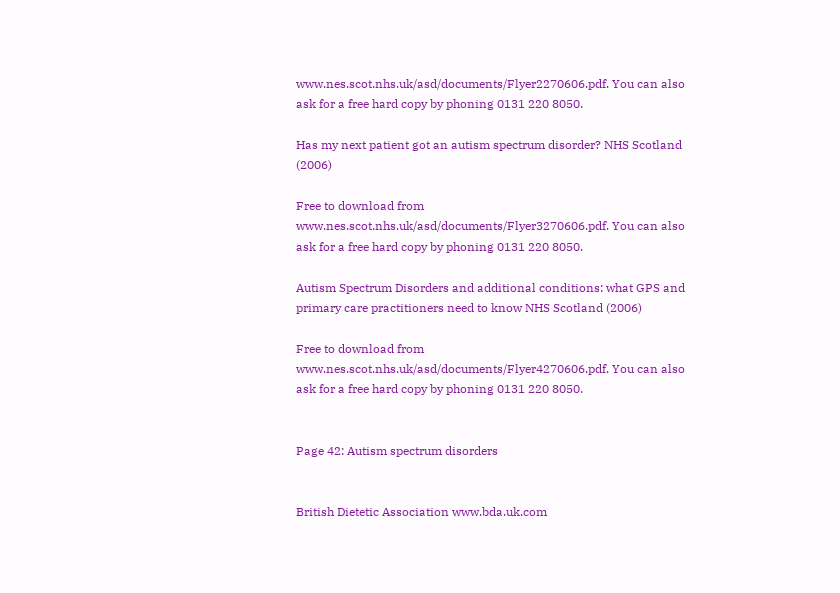www.nes.scot.nhs.uk/asd/documents/Flyer2270606.pdf. You can also ask for a free hard copy by phoning 0131 220 8050.

Has my next patient got an autism spectrum disorder? NHS Scotland (2006)

Free to download from www.nes.scot.nhs.uk/asd/documents/Flyer3270606.pdf. You can also ask for a free hard copy by phoning 0131 220 8050.

Autism Spectrum Disorders and additional conditions: what GPS and primary care practitioners need to know NHS Scotland (2006)

Free to download from www.nes.scot.nhs.uk/asd/documents/Flyer4270606.pdf. You can also ask for a free hard copy by phoning 0131 220 8050.


Page 42: Autism spectrum disorders


British Dietetic Association www.bda.uk.com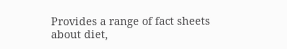Provides a range of fact sheets about diet,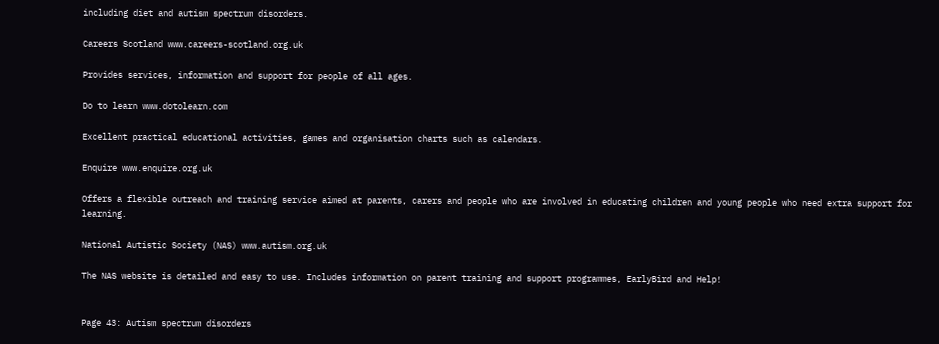including diet and autism spectrum disorders.

Careers Scotland www.careers-scotland.org.uk

Provides services, information and support for people of all ages.

Do to learn www.dotolearn.com

Excellent practical educational activities, games and organisation charts such as calendars.

Enquire www.enquire.org.uk

Offers a flexible outreach and training service aimed at parents, carers and people who are involved in educating children and young people who need extra support for learning.

National Autistic Society (NAS) www.autism.org.uk

The NAS website is detailed and easy to use. Includes information on parent training and support programmes, EarlyBird and Help!


Page 43: Autism spectrum disorders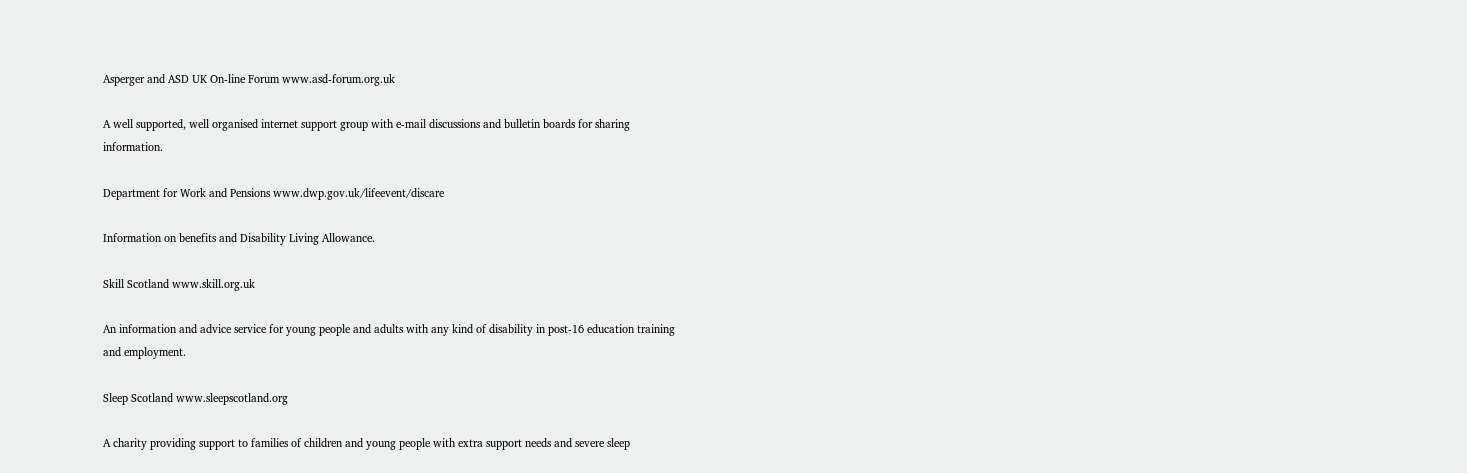Asperger and ASD UK On-line Forum www.asd-forum.org.uk

A well supported, well organised internet support group with e-mail discussions and bulletin boards for sharing information.

Department for Work and Pensions www.dwp.gov.uk/lifeevent/discare

Information on benefits and Disability Living Allowance.

Skill Scotland www.skill.org.uk

An information and advice service for young people and adults with any kind of disability in post-16 education training and employment.

Sleep Scotland www.sleepscotland.org

A charity providing support to families of children and young people with extra support needs and severe sleep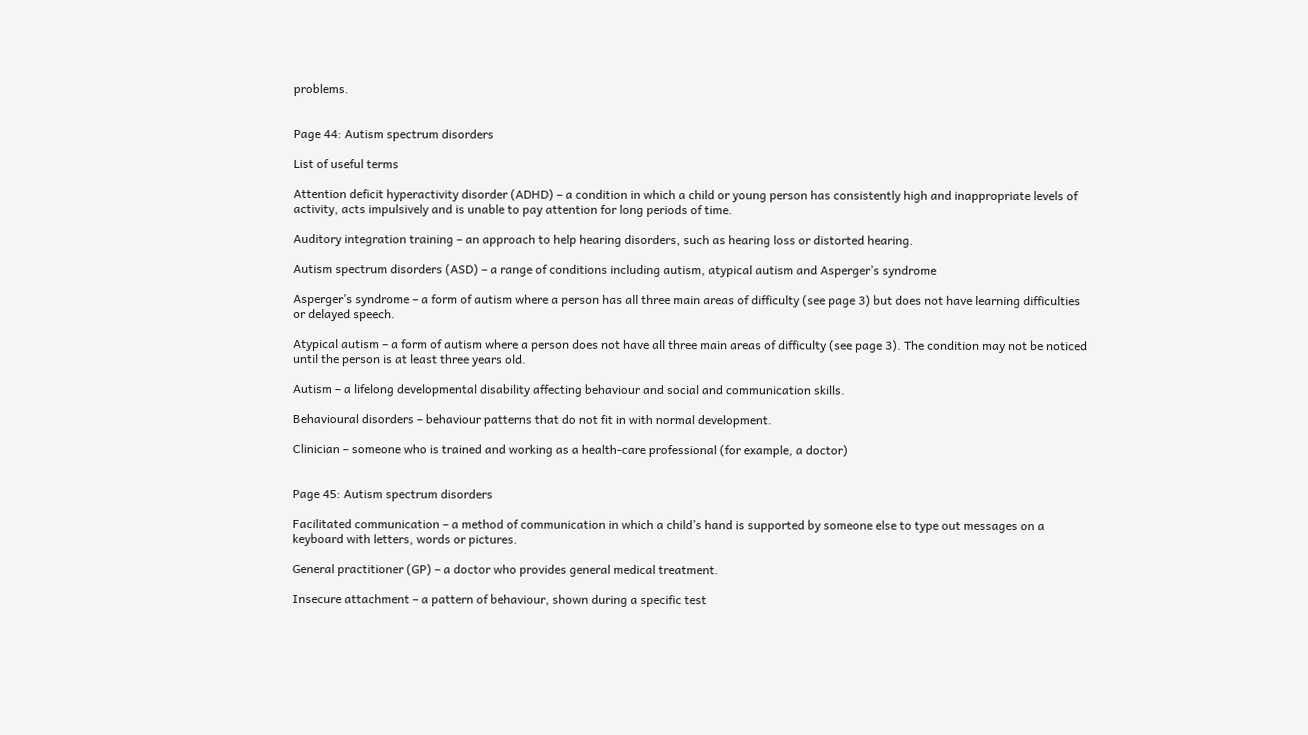problems.


Page 44: Autism spectrum disorders

List of useful terms

Attention deficit hyperactivity disorder (ADHD) – a condition in which a child or young person has consistently high and inappropriate levels of activity, acts impulsively and is unable to pay attention for long periods of time.

Auditory integration training – an approach to help hearing disorders, such as hearing loss or distorted hearing.

Autism spectrum disorders (ASD) – a range of conditions including autism, atypical autism and Asperger’s syndrome

Asperger’s syndrome – a form of autism where a person has all three main areas of difficulty (see page 3) but does not have learning difficulties or delayed speech.

Atypical autism – a form of autism where a person does not have all three main areas of difficulty (see page 3). The condition may not be noticed until the person is at least three years old.

Autism – a lifelong developmental disability affecting behaviour and social and communication skills.

Behavioural disorders – behaviour patterns that do not fit in with normal development.

Clinician – someone who is trained and working as a health-care professional (for example, a doctor)


Page 45: Autism spectrum disorders

Facilitated communication – a method of communication in which a child’s hand is supported by someone else to type out messages on a keyboard with letters, words or pictures.

General practitioner (GP) – a doctor who provides general medical treatment.

Insecure attachment – a pattern of behaviour, shown during a specific test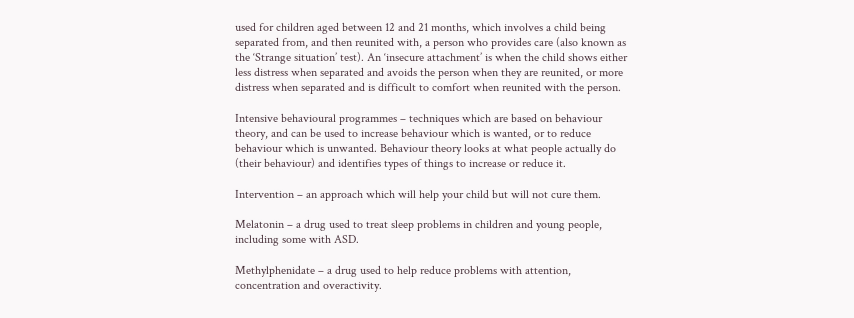used for children aged between 12 and 21 months, which involves a child being separated from, and then reunited with, a person who provides care (also known as the ‘Strange situation’ test). An ‘insecure attachment’ is when the child shows either less distress when separated and avoids the person when they are reunited, or more distress when separated and is difficult to comfort when reunited with the person.

Intensive behavioural programmes – techniques which are based on behaviour theory, and can be used to increase behaviour which is wanted, or to reduce behaviour which is unwanted. Behaviour theory looks at what people actually do (their behaviour) and identifies types of things to increase or reduce it.

Intervention – an approach which will help your child but will not cure them.

Melatonin – a drug used to treat sleep problems in children and young people, including some with ASD.

Methylphenidate – a drug used to help reduce problems with attention, concentration and overactivity.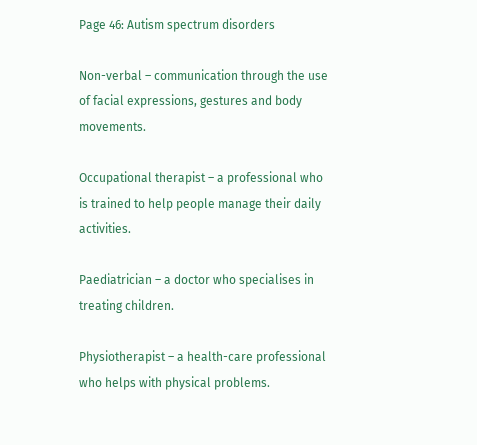Page 46: Autism spectrum disorders

Non-verbal – communication through the use of facial expressions, gestures and body movements.

Occupational therapist – a professional who is trained to help people manage their daily activities.

Paediatrician – a doctor who specialises in treating children.

Physiotherapist – a health-care professional who helps with physical problems.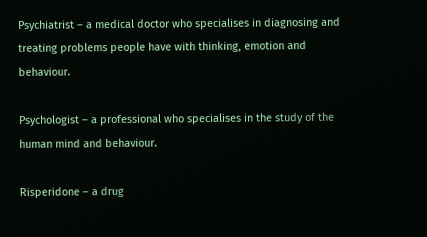Psychiatrist – a medical doctor who specialises in diagnosing and treating problems people have with thinking, emotion and behaviour.

Psychologist – a professional who specialises in the study of the human mind and behaviour.

Risperidone – a drug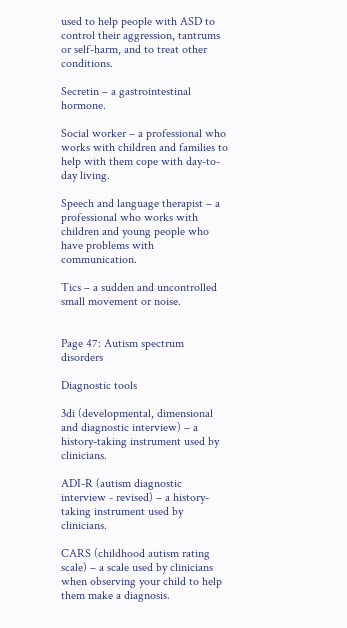used to help people with ASD to control their aggression, tantrums or self-harm, and to treat other conditions.

Secretin – a gastrointestinal hormone.

Social worker – a professional who works with children and families to help with them cope with day-to-day living.

Speech and language therapist – a professional who works with children and young people who have problems with communication.

Tics – a sudden and uncontrolled small movement or noise.


Page 47: Autism spectrum disorders

Diagnostic tools

3di (developmental, dimensional and diagnostic interview) – a history-taking instrument used by clinicians.

ADI-R (autism diagnostic interview - revised) – a history-taking instrument used by clinicians.

CARS (childhood autism rating scale) – a scale used by clinicians when observing your child to help them make a diagnosis.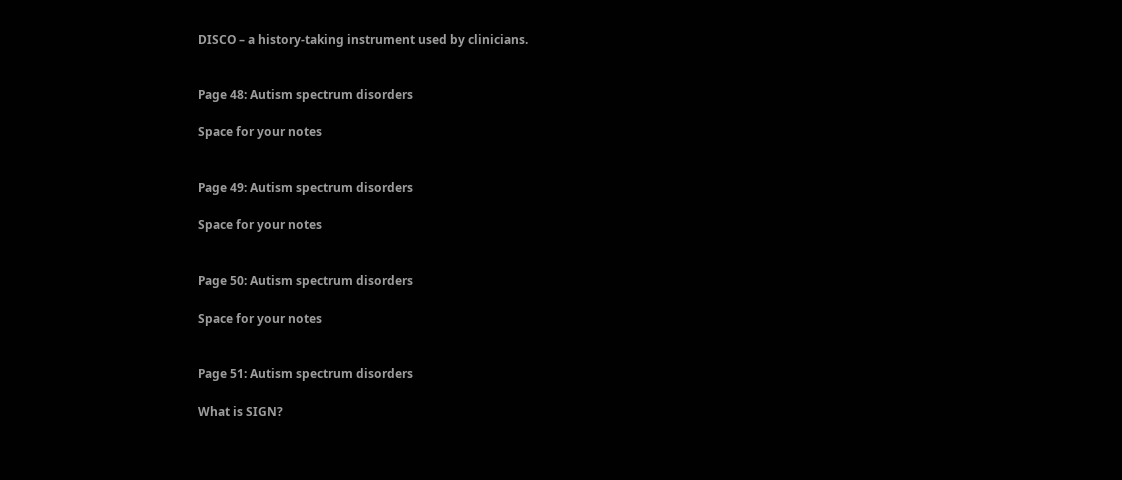DISCO – a history-taking instrument used by clinicians.


Page 48: Autism spectrum disorders

Space for your notes


Page 49: Autism spectrum disorders

Space for your notes


Page 50: Autism spectrum disorders

Space for your notes


Page 51: Autism spectrum disorders

What is SIGN?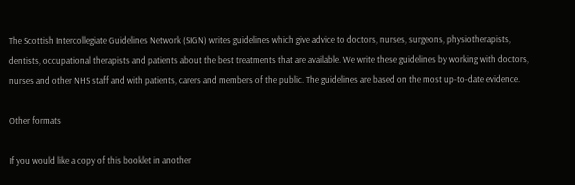The Scottish Intercollegiate Guidelines Network (SIGN) writes guidelines which give advice to doctors, nurses, surgeons, physiotherapists, dentists, occupational therapists and patients about the best treatments that are available. We write these guidelines by working with doctors, nurses and other NHS staff and with patients, carers and members of the public. The guidelines are based on the most up-to-date evidence.

Other formats

If you would like a copy of this booklet in another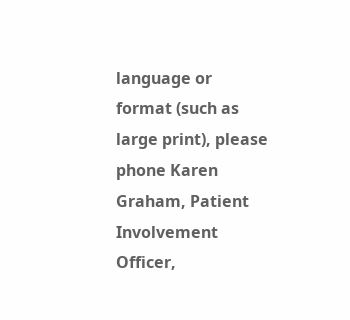language or format (such as large print), please phone Karen Graham, Patient Involvement Officer,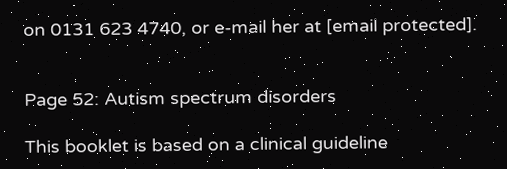on 0131 623 4740, or e-mail her at [email protected].


Page 52: Autism spectrum disorders

This booklet is based on a clinical guideline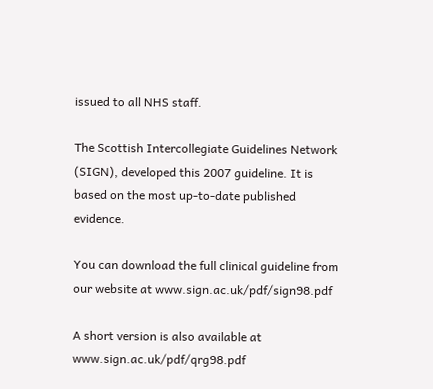issued to all NHS staff.

The Scottish Intercollegiate Guidelines Network (SIGN), developed this 2007 guideline. It is based on the most up-to-date published evidence.

You can download the full clinical guideline from our website at www.sign.ac.uk/pdf/sign98.pdf

A short version is also available at www.sign.ac.uk/pdf/qrg98.pdf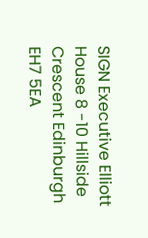SIGN Executive Elliott House 8 -10 Hillside Crescent Edinburgh EH7 5EA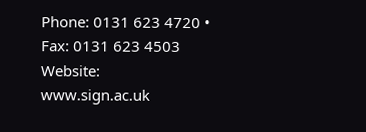Phone: 0131 623 4720 • Fax: 0131 623 4503 Website: www.sign.ac.uk